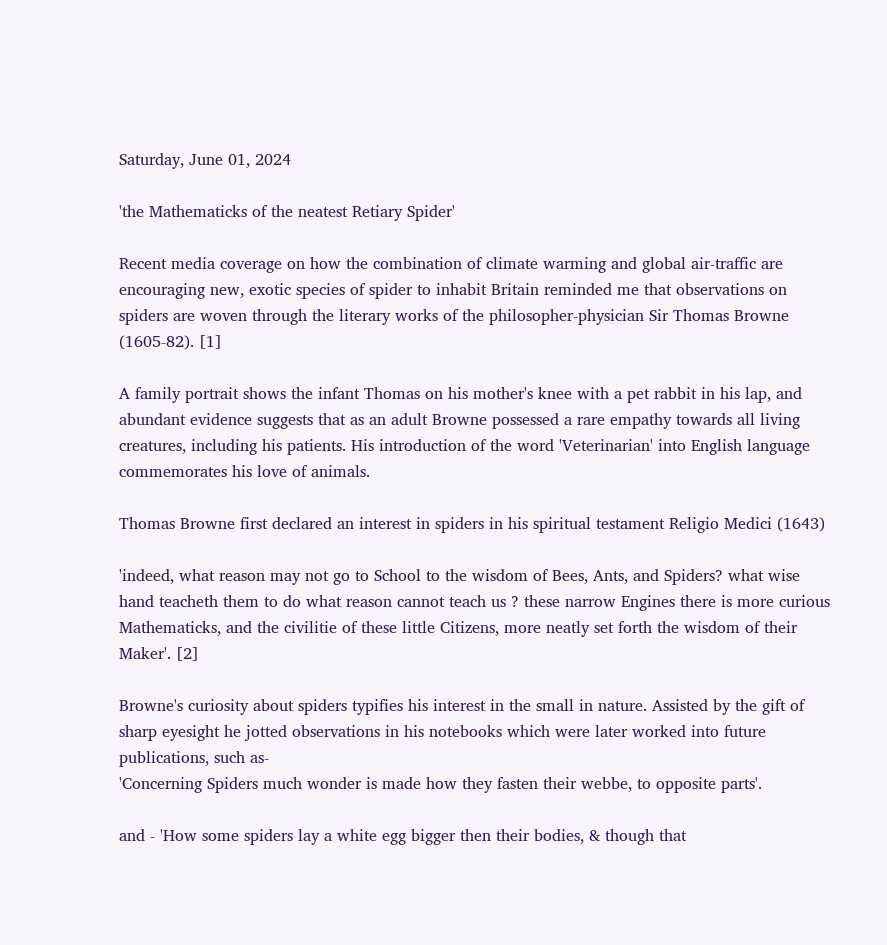Saturday, June 01, 2024

'the Mathematicks of the neatest Retiary Spider'

Recent media coverage on how the combination of climate warming and global air-traffic are encouraging new, exotic species of spider to inhabit Britain reminded me that observations on spiders are woven through the literary works of the philosopher-physician Sir Thomas Browne (1605-82). [1]

A family portrait shows the infant Thomas on his mother's knee with a pet rabbit in his lap, and abundant evidence suggests that as an adult Browne possessed a rare empathy towards all living creatures, including his patients. His introduction of the word 'Veterinarian' into English language commemorates his love of animals.

Thomas Browne first declared an interest in spiders in his spiritual testament Religio Medici (1643)

'indeed, what reason may not go to School to the wisdom of Bees, Ants, and Spiders? what wise hand teacheth them to do what reason cannot teach us ? these narrow Engines there is more curious Mathematicks, and the civilitie of these little Citizens, more neatly set forth the wisdom of their Maker'. [2]

Browne's curiosity about spiders typifies his interest in the small in nature. Assisted by the gift of sharp eyesight he jotted observations in his notebooks which were later worked into future publications, such as-
'Concerning Spiders much wonder is made how they fasten their webbe, to opposite parts'.

and - 'How some spiders lay a white egg bigger then their bodies, & though that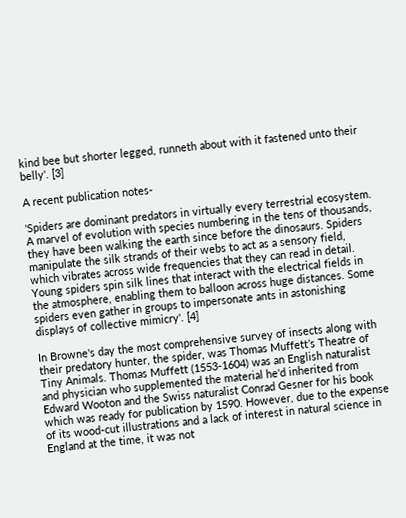kind bee but shorter legged, runneth about with it fastened unto their belly'. [3]

A recent publication notes-

'Spiders are dominant predators in virtually every terrestrial ecosystem. A marvel of evolution with species numbering in the tens of thousands, they have been walking the earth since before the dinosaurs. Spiders manipulate the silk strands of their webs to act as a sensory field, which vibrates across wide frequencies that they can read in detail. Young spiders spin silk lines that interact with the electrical fields in the atmosphere, enabling them to balloon across huge distances. Some spiders even gather in groups to impersonate ants in astonishing displays of collective mimicry'. [4]

In Browne's day the most comprehensive survey of insects along with their predatory hunter, the spider, was Thomas Muffett’s Theatre of Tiny Animals. Thomas Muffett (1553-1604) was an English naturalist and physician who supplemented the material he'd inherited from Edward Wooton and the Swiss naturalist Conrad Gesner for his book which was ready for publication by 1590. However, due to the expense of its wood-cut illustrations and a lack of interest in natural science in England at the time, it was not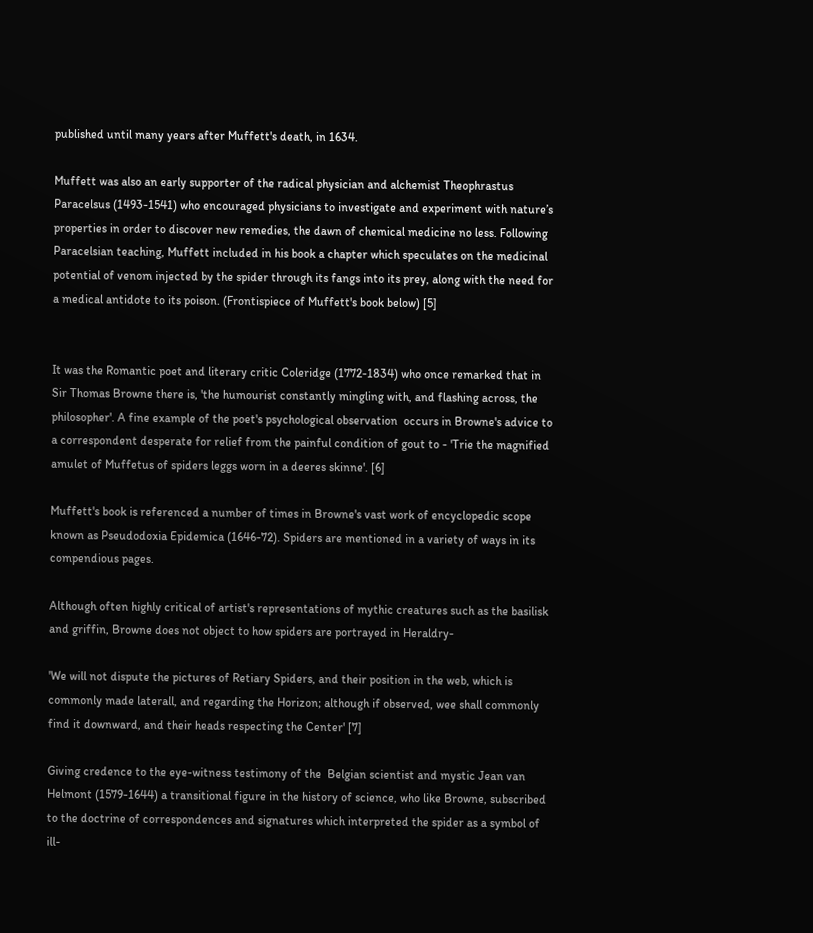published until many years after Muffett's death, in 1634.

Muffett was also an early supporter of the radical physician and alchemist Theophrastus Paracelsus (1493-1541) who encouraged physicians to investigate and experiment with nature’s properties in order to discover new remedies, the dawn of chemical medicine no less. Following Paracelsian teaching, Muffett included in his book a chapter which speculates on the medicinal potential of venom injected by the spider through its fangs into its prey, along with the need for a medical antidote to its poison. (Frontispiece of Muffett's book below) [5]


It was the Romantic poet and literary critic Coleridge (1772-1834) who once remarked that in Sir Thomas Browne there is, 'the humourist constantly mingling with, and flashing across, the philosopher'. A fine example of the poet's psychological observation  occurs in Browne's advice to a correspondent desperate for relief from the painful condition of gout to - 'Trie the magnified amulet of Muffetus of spiders leggs worn in a deeres skinne'. [6]

Muffett's book is referenced a number of times in Browne's vast work of encyclopedic scope known as Pseudodoxia Epidemica (1646-72). Spiders are mentioned in a variety of ways in its compendious pages.

Although often highly critical of artist's representations of mythic creatures such as the basilisk and griffin, Browne does not object to how spiders are portrayed in Heraldry-

'We will not dispute the pictures of Retiary Spiders, and their position in the web, which is commonly made laterall, and regarding the Horizon; although if observed, wee shall commonly find it downward, and their heads respecting the Center' [7]

Giving credence to the eye-witness testimony of the  Belgian scientist and mystic Jean van  Helmont (1579-1644) a transitional figure in the history of science, who like Browne, subscribed to the doctrine of correspondences and signatures which interpreted the spider as a symbol of ill-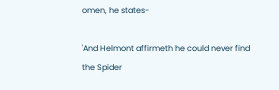omen, he states-

'And Helmont affirmeth he could never find the Spider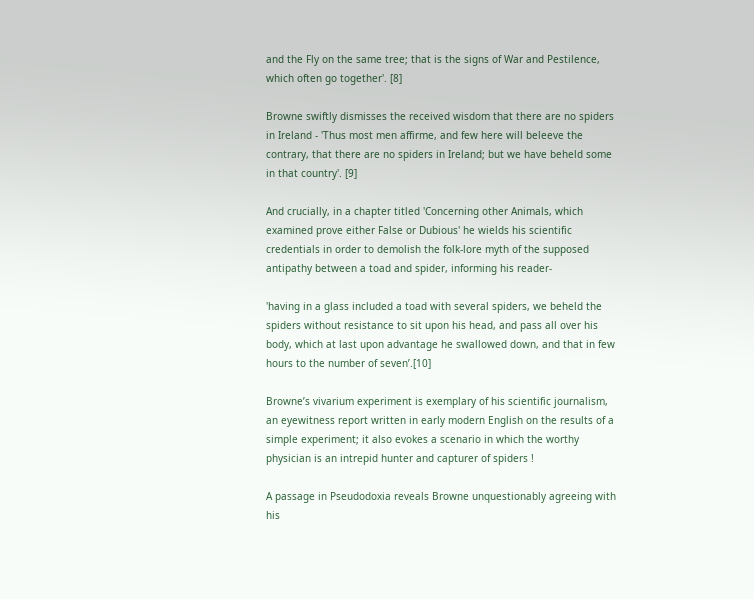and the Fly on the same tree; that is the signs of War and Pestilence, which often go together'. [8]

Browne swiftly dismisses the received wisdom that there are no spiders in Ireland - 'Thus most men affirme, and few here will beleeve the contrary, that there are no spiders in Ireland; but we have beheld some in that country'. [9]

And crucially, in a chapter titled 'Concerning other Animals, which examined prove either False or Dubious' he wields his scientific credentials in order to demolish the folk-lore myth of the supposed antipathy between a toad and spider, informing his reader-

'having in a glass included a toad with several spiders, we beheld the spiders without resistance to sit upon his head, and pass all over his body, which at last upon advantage he swallowed down, and that in few hours to the number of seven’.[10]

Browne’s vivarium experiment is exemplary of his scientific journalism, an eyewitness report written in early modern English on the results of a simple experiment; it also evokes a scenario in which the worthy physician is an intrepid hunter and capturer of spiders !

A passage in Pseudodoxia reveals Browne unquestionably agreeing with his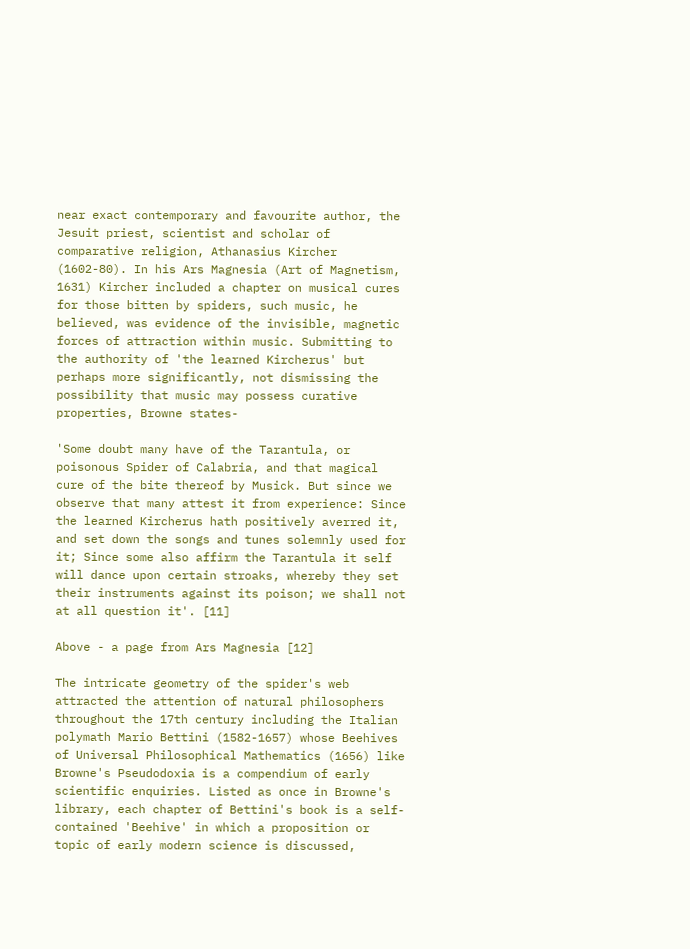near exact contemporary and favourite author, the Jesuit priest, scientist and scholar of comparative religion, Athanasius Kircher (1602-80). In his Ars Magnesia (Art of Magnetism, 1631) Kircher included a chapter on musical cures for those bitten by spiders, such music, he believed, was evidence of the invisible, magnetic forces of attraction within music. Submitting to the authority of 'the learned Kircherus' but perhaps more significantly, not dismissing the possibility that music may possess curative properties, Browne states-

'Some doubt many have of the Tarantula, or poisonous Spider of Calabria, and that magical cure of the bite thereof by Musick. But since we observe that many attest it from experience: Since the learned Kircherus hath positively averred it, and set down the songs and tunes solemnly used for it; Since some also affirm the Tarantula it self will dance upon certain stroaks, whereby they set their instruments against its poison; we shall not at all question it'. [11]

Above - a page from Ars Magnesia [12]

The intricate geometry of the spider's web attracted the attention of natural philosophers throughout the 17th century including the Italian polymath Mario Bettini (1582-1657) whose Beehives of Universal Philosophical Mathematics (1656) like Browne's Pseudodoxia is a compendium of early scientific enquiries. Listed as once in Browne's library, each chapter of Bettini's book is a self-contained 'Beehive' in which a proposition or topic of early modern science is discussed,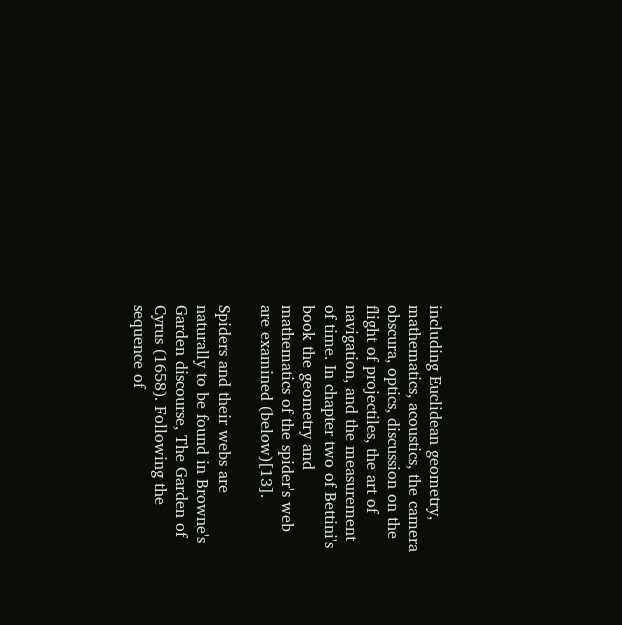including Euclidean geometry, mathematics, acoustics, the camera obscura, optics, discussion on the flight of projectiles, the art of navigation, and the measurement of time. In chapter two of Bettini's book the geometry and mathematics of the spider's web are examined (below)[13].

Spiders and their webs are naturally to be found in Browne's Garden discourse, The Garden of  Cyrus (1658). Following the sequence of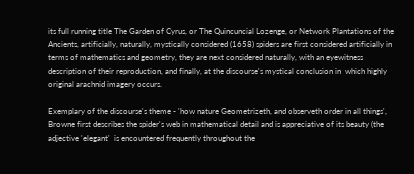its full running title The Garden of Cyrus, or The Quincuncial Lozenge, or Network Plantations of the Ancients, artificially, naturally, mystically considered (1658) spiders are first considered artificially in terms of mathematics and geometry, they are next considered naturally, with an eyewitness description of their reproduction, and finally, at the discourse's mystical conclusion in  which highly original arachnid imagery occurs.

Exemplary of the discourse's theme - 'how nature Geometrizeth, and observeth order in all things', Browne first describes the spider's web in mathematical detail and is appreciative of its beauty (the adjective 'elegant'  is encountered frequently throughout the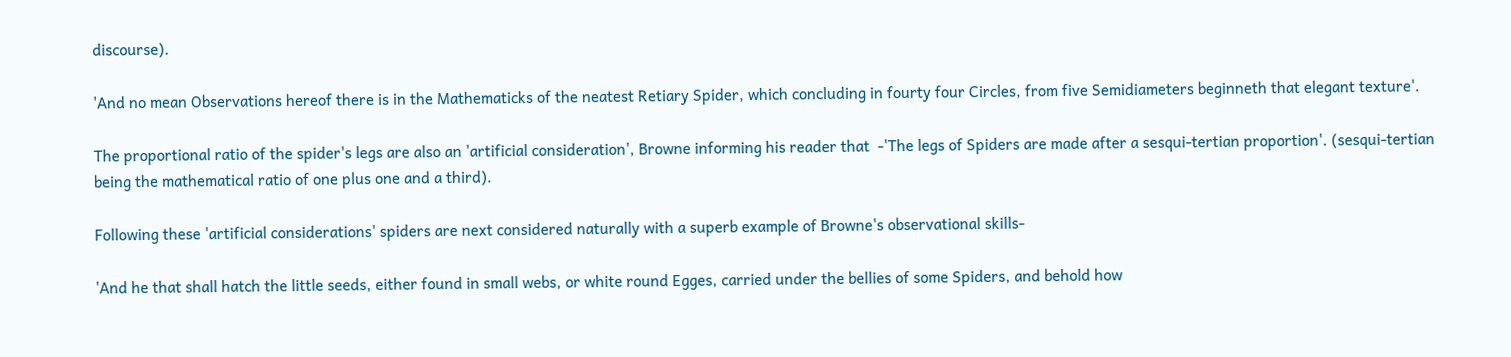discourse).

'And no mean Observations hereof there is in the Mathematicks of the neatest Retiary Spider, which concluding in fourty four Circles, from five Semidiameters beginneth that elegant texture'.

The proportional ratio of the spider's legs are also an 'artificial consideration', Browne informing his reader that  -'The legs of Spiders are made after a sesqui-tertian proportion'. (sesqui-tertian being the mathematical ratio of one plus one and a third).

Following these 'artificial considerations' spiders are next considered naturally with a superb example of Browne's observational skills-

'And he that shall hatch the little seeds, either found in small webs, or white round Egges, carried under the bellies of some Spiders, and behold how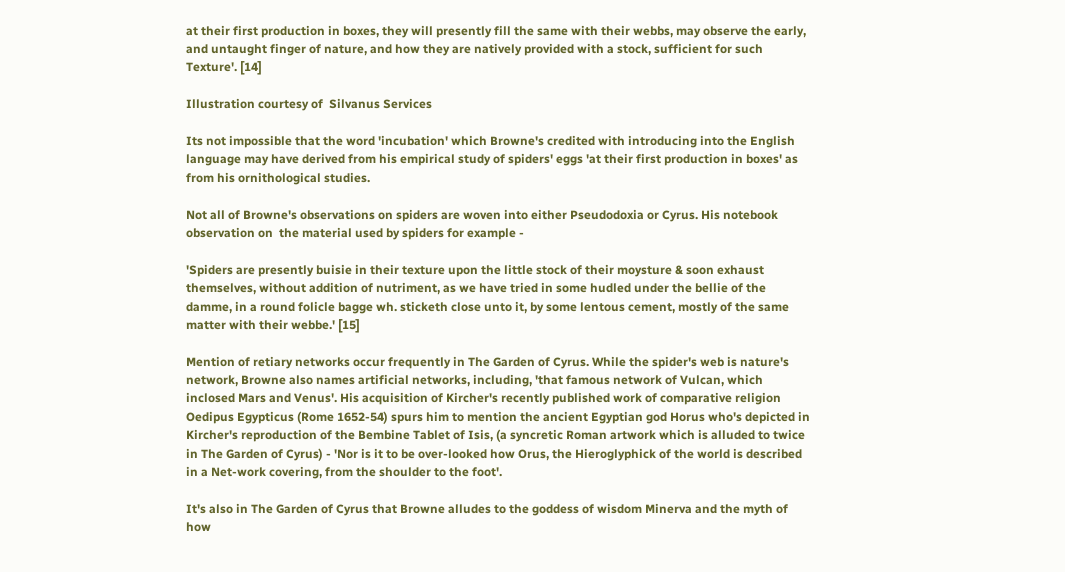at their first production in boxes, they will presently fill the same with their webbs, may observe the early, and untaught finger of nature, and how they are natively provided with a stock, sufficient for such Texture'. [14]

Illustration courtesy of  Silvanus Services

Its not impossible that the word 'incubation' which Browne's credited with introducing into the English language may have derived from his empirical study of spiders' eggs 'at their first production in boxes' as from his ornithological studies.

Not all of Browne's observations on spiders are woven into either Pseudodoxia or Cyrus. His notebook observation on  the material used by spiders for example -

'Spiders are presently buisie in their texture upon the little stock of their moysture & soon exhaust themselves, without addition of nutriment, as we have tried in some hudled under the bellie of the damme, in a round folicle bagge wh. sticketh close unto it, by some lentous cement, mostly of the same matter with their webbe.' [15]

Mention of retiary networks occur frequently in The Garden of Cyrus. While the spider's web is nature's network, Browne also names artificial networks, including, 'that famous network of Vulcan, which inclosed Mars and Venus'. His acquisition of Kircher's recently published work of comparative religion Oedipus Egypticus (Rome 1652-54) spurs him to mention the ancient Egyptian god Horus who's depicted in Kircher's reproduction of the Bembine Tablet of Isis, (a syncretic Roman artwork which is alluded to twice in The Garden of Cyrus) - 'Nor is it to be over-looked how Orus, the Hieroglyphick of the world is described in a Net-work covering, from the shoulder to the foot'.

It's also in The Garden of Cyrus that Browne alludes to the goddess of wisdom Minerva and the myth of how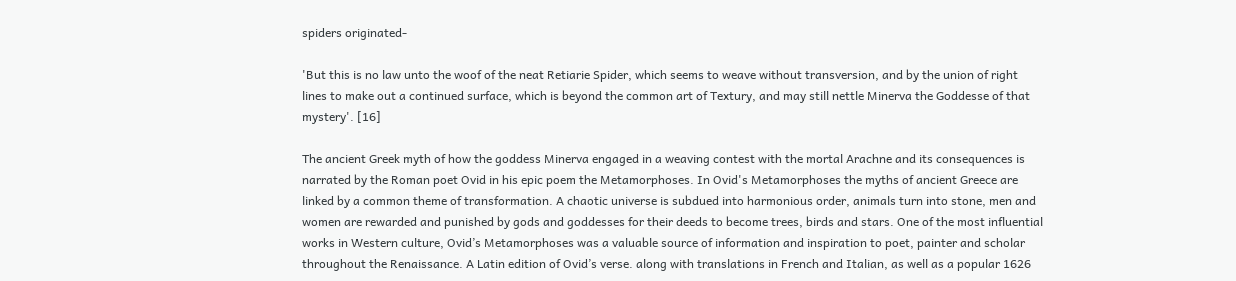spiders originated-

'But this is no law unto the woof of the neat Retiarie Spider, which seems to weave without transversion, and by the union of right lines to make out a continued surface, which is beyond the common art of Textury, and may still nettle Minerva the Goddesse of that mystery'. [16]

The ancient Greek myth of how the goddess Minerva engaged in a weaving contest with the mortal Arachne and its consequences is narrated by the Roman poet Ovid in his epic poem the Metamorphoses. In Ovid's Metamorphoses the myths of ancient Greece are linked by a common theme of transformation. A chaotic universe is subdued into harmonious order, animals turn into stone, men and women are rewarded and punished by gods and goddesses for their deeds to become trees, birds and stars. One of the most influential works in Western culture, Ovid’s Metamorphoses was a valuable source of information and inspiration to poet, painter and scholar throughout the Renaissance. A Latin edition of Ovid’s verse. along with translations in French and Italian, as well as a popular 1626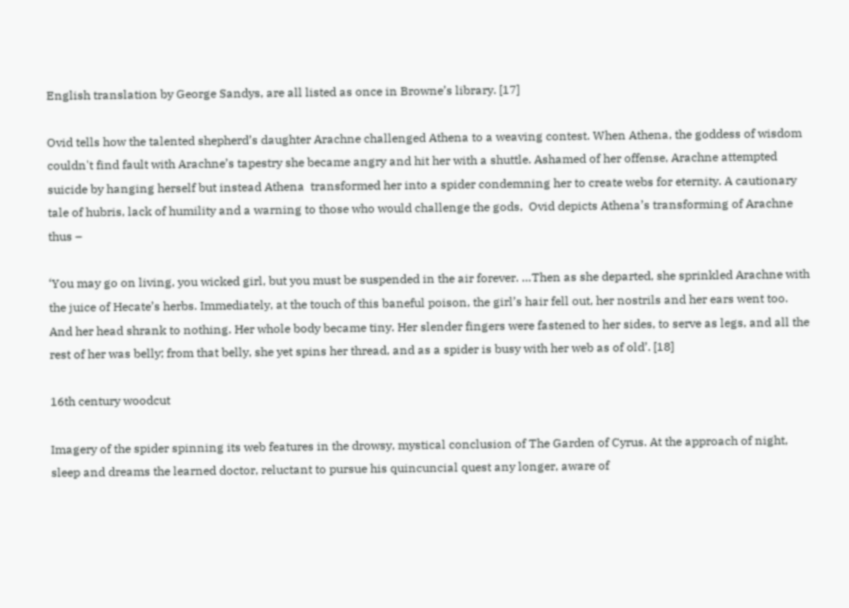English translation by George Sandys, are all listed as once in Browne’s library. [17]

Ovid tells how the talented shepherd’s daughter Arachne challenged Athena to a weaving contest. When Athena, the goddess of wisdom couldn't find fault with Arachne’s tapestry she became angry and hit her with a shuttle. Ashamed of her offense, Arachne attempted suicide by hanging herself but instead Athena  transformed her into a spider condemning her to create webs for eternity. A cautionary tale of hubris, lack of humility and a warning to those who would challenge the gods,  Ovid depicts Athena’s transforming of Arachne thus –

‘You may go on living, you wicked girl, but you must be suspended in the air forever. …Then as she departed, she sprinkled Arachne with the juice of Hecate’s herbs. Immediately, at the touch of this baneful poison, the girl’s hair fell out, her nostrils and her ears went too. And her head shrank to nothing. Her whole body became tiny. Her slender fingers were fastened to her sides, to serve as legs, and all the rest of her was belly; from that belly, she yet spins her thread, and as a spider is busy with her web as of old’. [18]

16th century woodcut

Imagery of the spider spinning its web features in the drowsy, mystical conclusion of The Garden of Cyrus. At the approach of night, sleep and dreams the learned doctor, reluctant to pursue his quincuncial quest any longer, aware of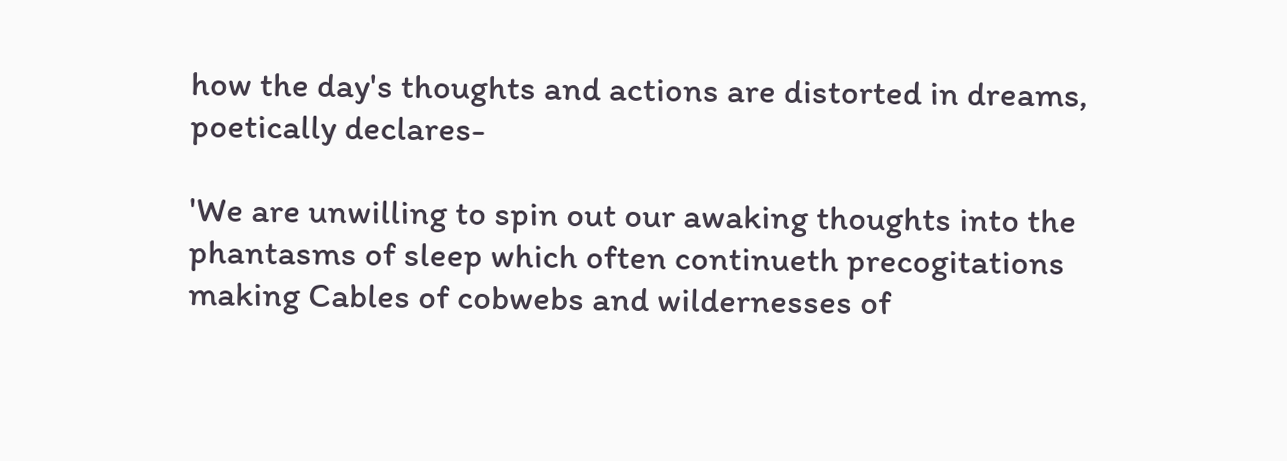how the day's thoughts and actions are distorted in dreams, poetically declares-

'We are unwilling to spin out our awaking thoughts into the phantasms of sleep which often continueth precogitations making Cables of cobwebs and wildernesses of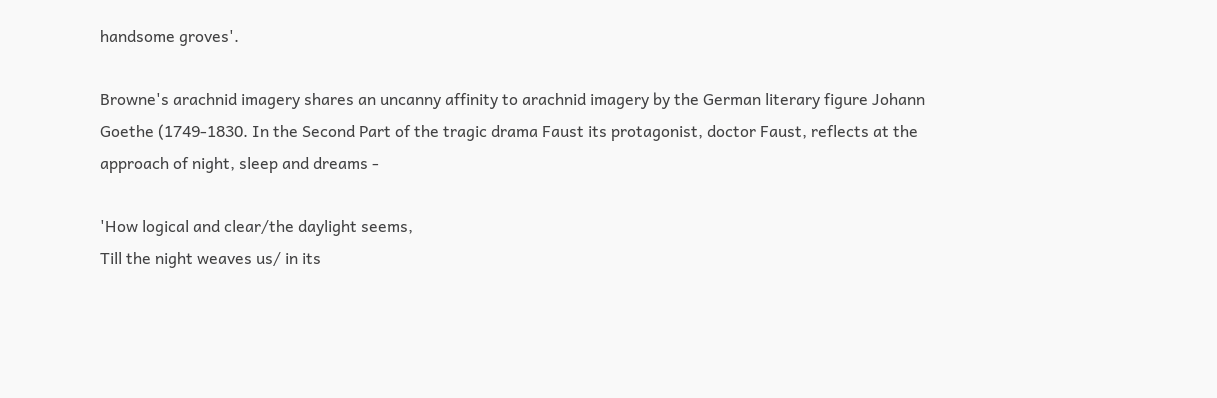handsome groves'.

Browne's arachnid imagery shares an uncanny affinity to arachnid imagery by the German literary figure Johann Goethe (1749-1830. In the Second Part of the tragic drama Faust its protagonist, doctor Faust, reflects at the approach of night, sleep and dreams -

'How logical and clear/the daylight seems,
Till the night weaves us/ in its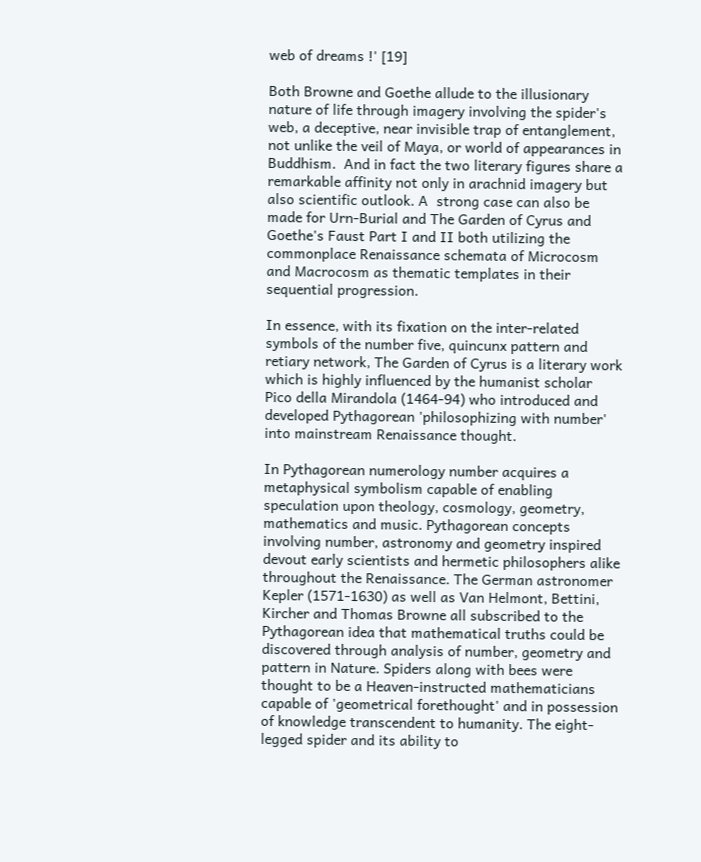web of dreams !' [19]

Both Browne and Goethe allude to the illusionary nature of life through imagery involving the spider's web, a deceptive, near invisible trap of entanglement, not unlike the veil of Maya, or world of appearances in Buddhism.  And in fact the two literary figures share a remarkable affinity not only in arachnid imagery but also scientific outlook. A  strong case can also be made for Urn-Burial and The Garden of Cyrus and Goethe's Faust Part I and II both utilizing the commonplace Renaissance schemata of Microcosm and Macrocosm as thematic templates in their sequential progression.

In essence, with its fixation on the inter-related symbols of the number five, quincunx pattern and retiary network, The Garden of Cyrus is a literary work which is highly influenced by the humanist scholar Pico della Mirandola (1464-94) who introduced and developed Pythagorean 'philosophizing with number' into mainstream Renaissance thought.

In Pythagorean numerology number acquires a metaphysical symbolism capable of enabling speculation upon theology, cosmology, geometry, mathematics and music. Pythagorean concepts involving number, astronomy and geometry inspired devout early scientists and hermetic philosophers alike throughout the Renaissance. The German astronomer Kepler (1571-1630) as well as Van Helmont, Bettini, Kircher and Thomas Browne all subscribed to the Pythagorean idea that mathematical truths could be discovered through analysis of number, geometry and pattern in Nature. Spiders along with bees were thought to be a Heaven-instructed mathematicians capable of 'geometrical forethought' and in possession of knowledge transcendent to humanity. The eight-legged spider and its ability to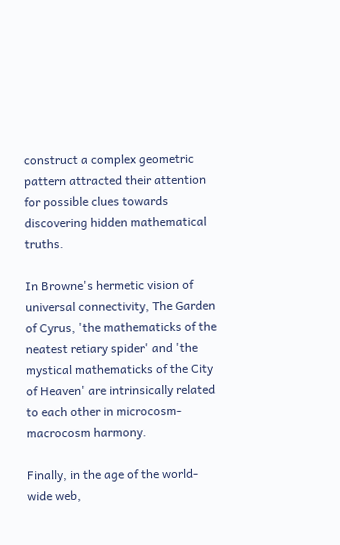construct a complex geometric pattern attracted their attention for possible clues towards discovering hidden mathematical truths.

In Browne's hermetic vision of universal connectivity, The Garden of Cyrus, 'the mathematicks of the neatest retiary spider' and 'the mystical mathematicks of the City of Heaven' are intrinsically related to each other in microcosm-macrocosm harmony.

Finally, in the age of the world-wide web,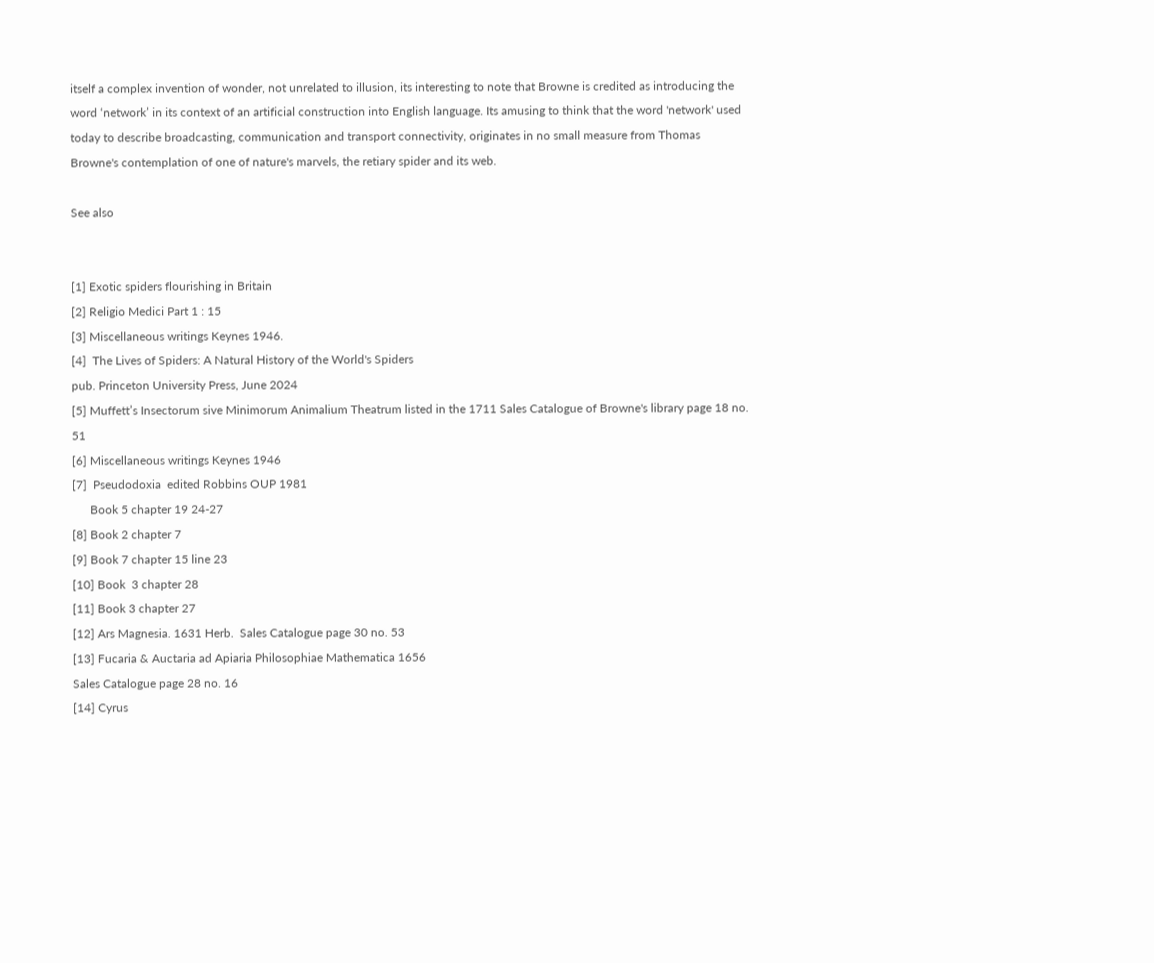itself a complex invention of wonder, not unrelated to illusion, its interesting to note that Browne is credited as introducing the word ‘network’ in its context of an artificial construction into English language. Its amusing to think that the word 'network' used today to describe broadcasting, communication and transport connectivity, originates in no small measure from Thomas Browne's contemplation of one of nature's marvels, the retiary spider and its web.

See also


[1] Exotic spiders flourishing in Britain
[2] Religio Medici Part 1 : 15
[3] Miscellaneous writings Keynes 1946.
[4]  The Lives of Spiders: A Natural History of the World's Spiders
pub. Princeton University Press, June 2024
[5] Muffett’s Insectorum sive Minimorum Animalium Theatrum listed in the 1711 Sales Catalogue of Browne's library page 18 no. 51
[6] Miscellaneous writings Keynes 1946
[7]  Pseudodoxia  edited Robbins OUP 1981
      Book 5 chapter 19 24-27
[8] Book 2 chapter 7
[9] Book 7 chapter 15 line 23
[10] Book  3 chapter 28
[11] Book 3 chapter 27
[12] Ars Magnesia. 1631 Herb.  Sales Catalogue page 30 no. 53
[13] Fucaria & Auctaria ad Apiaria Philosophiae Mathematica 1656
Sales Catalogue page 28 no. 16
[14] Cyrus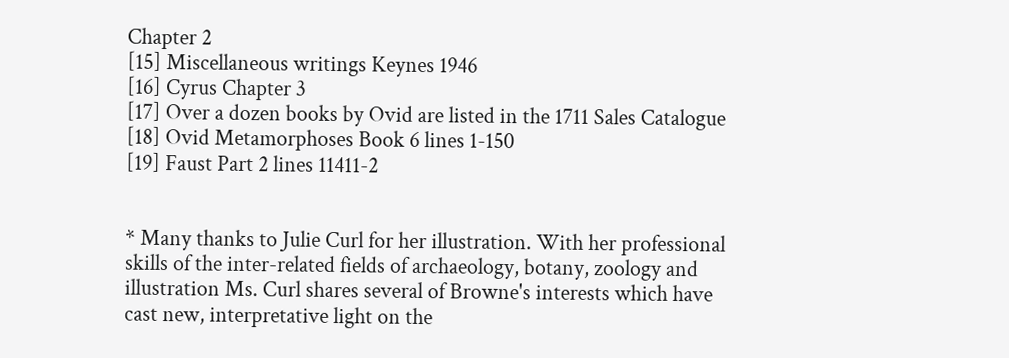Chapter 2
[15] Miscellaneous writings Keynes 1946
[16] Cyrus Chapter 3
[17] Over a dozen books by Ovid are listed in the 1711 Sales Catalogue
[18] Ovid Metamorphoses Book 6 lines 1-150
[19] Faust Part 2 lines 11411-2


* Many thanks to Julie Curl for her illustration. With her professional skills of the inter-related fields of archaeology, botany, zoology and illustration Ms. Curl shares several of Browne's interests which have cast new, interpretative light on the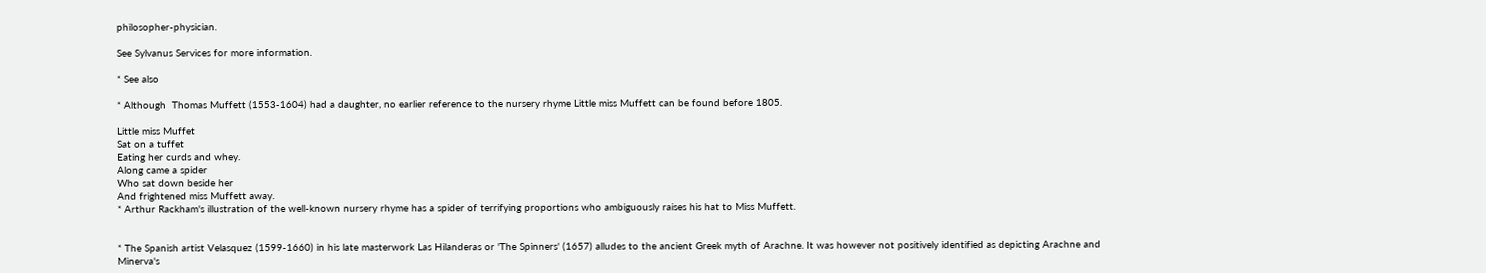philosopher-physician.

See Sylvanus Services for more information.

* See also

* Although  Thomas Muffett (1553-1604) had a daughter, no earlier reference to the nursery rhyme Little miss Muffett can be found before 1805.

Little miss Muffet
Sat on a tuffet
Eating her curds and whey.
Along came a spider
Who sat down beside her
And frightened miss Muffett away.
* Arthur Rackham's illustration of the well-known nursery rhyme has a spider of terrifying proportions who ambiguously raises his hat to Miss Muffett.


* The Spanish artist Velasquez (1599-1660) in his late masterwork Las Hilanderas or 'The Spinners' (1657) alludes to the ancient Greek myth of Arachne. It was however not positively identified as depicting Arachne and Minerva's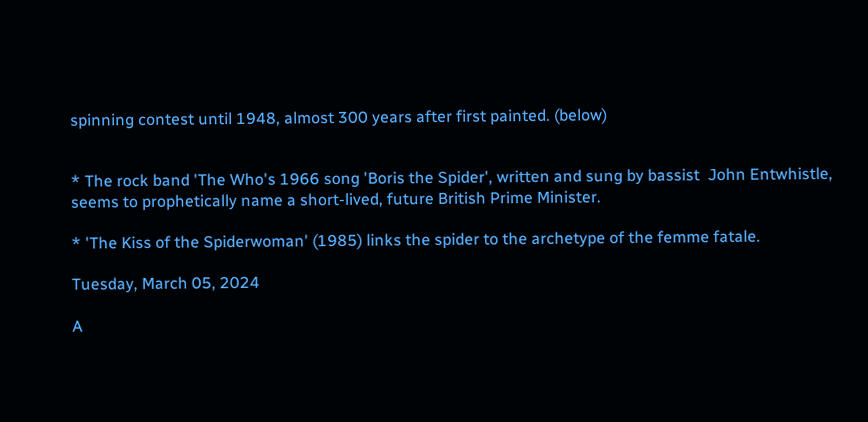spinning contest until 1948, almost 300 years after first painted. (below)


* The rock band 'The Who's 1966 song 'Boris the Spider', written and sung by bassist  John Entwhistle, seems to prophetically name a short-lived, future British Prime Minister.

* 'The Kiss of the Spiderwoman' (1985) links the spider to the archetype of the femme fatale.

Tuesday, March 05, 2024

A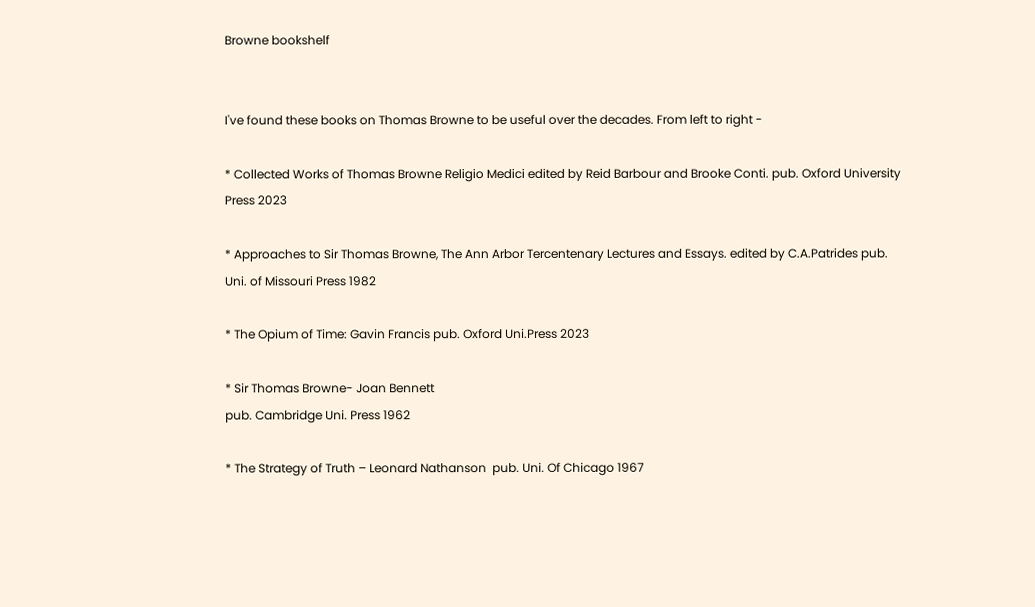Browne bookshelf


I've found these books on Thomas Browne to be useful over the decades. From left to right -

* Collected Works of Thomas Browne Religio Medici edited by Reid Barbour and Brooke Conti. pub. Oxford University Press 2023

* Approaches to Sir Thomas Browne, The Ann Arbor Tercentenary Lectures and Essays. edited by C.A.Patrides pub. Uni. of Missouri Press 1982

* The Opium of Time: Gavin Francis pub. Oxford Uni.Press 2023

* Sir Thomas Browne- Joan Bennett
pub. Cambridge Uni. Press 1962

* The Strategy of Truth – Leonard Nathanson  pub. Uni. Of Chicago 1967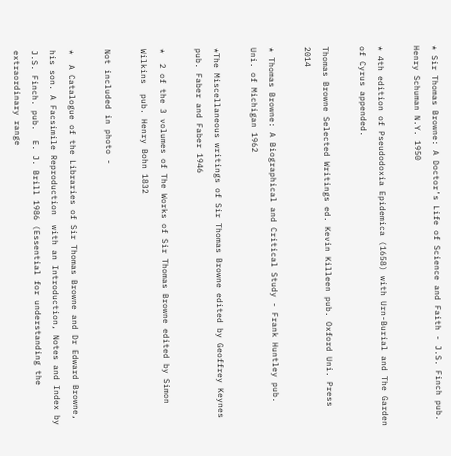* Sir Thomas Browne: A Doctor’s Life of Science and Faith - J.S. Finch pub. Henry Schuman N.Y. 1950

* 4th edition of Pseudodoxia Epidemica (1658) with Urn-Burial and The Garden of Cyrus appended.

Thomas Browne Selected Writings ed. Kevin Killeen pub. Oxford Uni. Press 2014

* Thomas Browne: A Biographical and Critical Study - Frank Huntley pub.  Uni. of Michigan 1962

*The Miscellaneous writings of Sir Thomas Browne edited by Geoffrey Keynes pub. Faber and Faber 1946

*  2 of the 3 volumes of The Works of Sir Thomas Browne edited by Simon Wilkins  pub. Henry Bohn 1832

Not included in photo -

*  A Catalogue of the Libraries of Sir Thomas Browne and Dr Edward Browne, his son. A Facsimile Reproduction  with an Introduction, Notes and Index by J.S. Finch. pub.  E. J. Brill 1986 (Essential for understanding the extraordinary range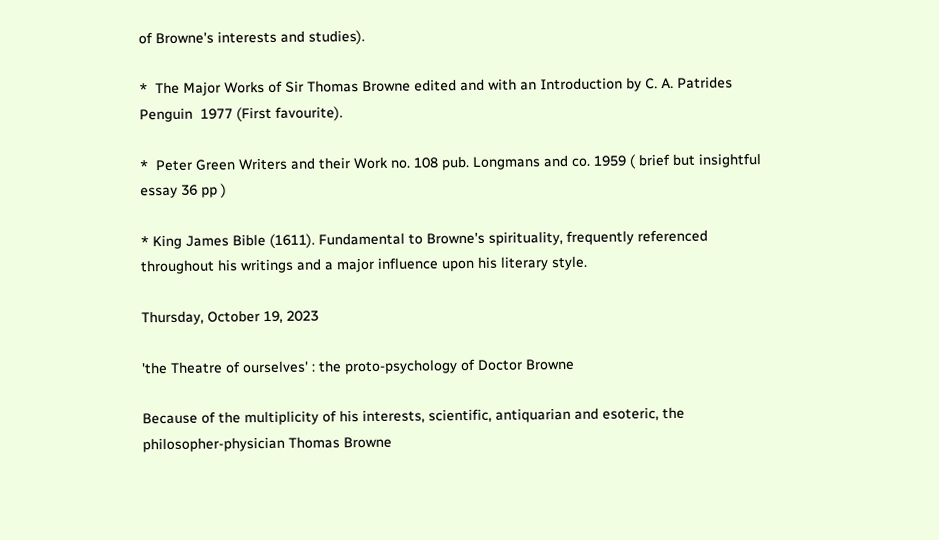of Browne's interests and studies).

*  The Major Works of Sir Thomas Browne edited and with an Introduction by C. A. Patrides Penguin  1977 (First favourite).

*  Peter Green Writers and their Work no. 108 pub. Longmans and co. 1959 ( brief but insightful essay 36 pp )

* King James Bible (1611). Fundamental to Browne's spirituality, frequently referenced throughout his writings and a major influence upon his literary style.

Thursday, October 19, 2023

'the Theatre of ourselves' : the proto-psychology of Doctor Browne

Because of the multiplicity of his interests, scientific, antiquarian and esoteric, the philosopher-physician Thomas Browne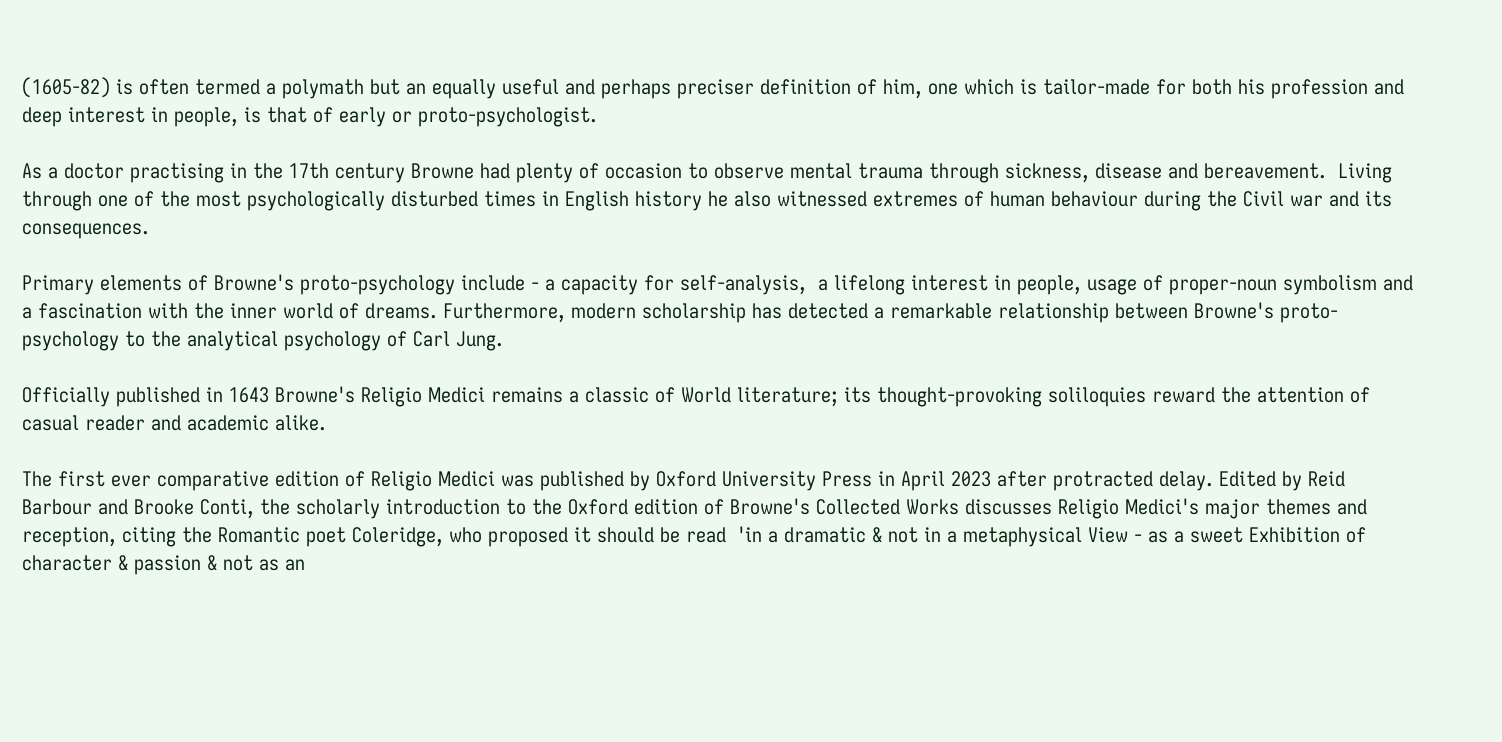(1605-82) is often termed a polymath but an equally useful and perhaps preciser definition of him, one which is tailor-made for both his profession and deep interest in people, is that of early or proto-psychologist.

As a doctor practising in the 17th century Browne had plenty of occasion to observe mental trauma through sickness, disease and bereavement.  Living through one of the most psychologically disturbed times in English history he also witnessed extremes of human behaviour during the Civil war and its consequences.

Primary elements of Browne's proto-psychology include - a capacity for self-analysis,  a lifelong interest in people, usage of proper-noun symbolism and a fascination with the inner world of dreams. Furthermore, modern scholarship has detected a remarkable relationship between Browne's proto-psychology to the analytical psychology of Carl Jung.

Officially published in 1643 Browne's Religio Medici remains a classic of World literature; its thought-provoking soliloquies reward the attention of casual reader and academic alike.

The first ever comparative edition of Religio Medici was published by Oxford University Press in April 2023 after protracted delay. Edited by Reid Barbour and Brooke Conti, the scholarly introduction to the Oxford edition of Browne's Collected Works discusses Religio Medici's major themes and reception, citing the Romantic poet Coleridge, who proposed it should be read  'in a dramatic & not in a metaphysical View - as a sweet Exhibition of character & passion & not as an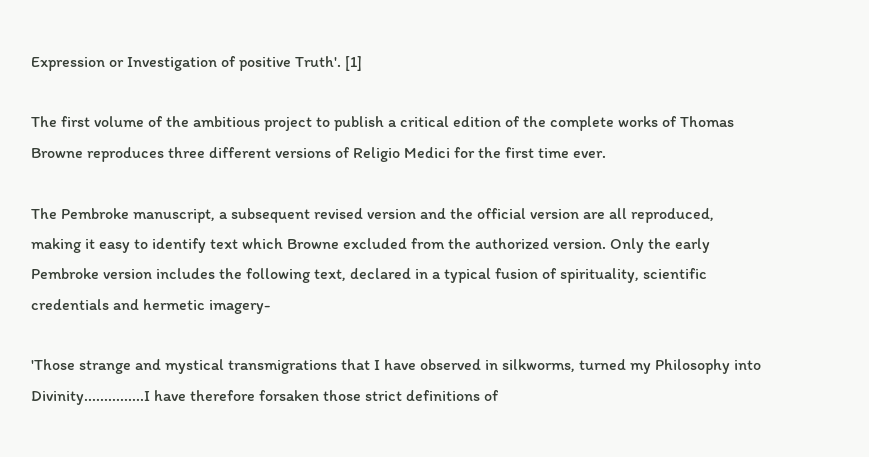Expression or Investigation of positive Truth'. [1]

The first volume of the ambitious project to publish a critical edition of the complete works of Thomas Browne reproduces three different versions of Religio Medici for the first time ever.

The Pembroke manuscript, a subsequent revised version and the official version are all reproduced,  making it easy to identify text which Browne excluded from the authorized version. Only the early Pembroke version includes the following text, declared in a typical fusion of spirituality, scientific credentials and hermetic imagery-

'Those strange and mystical transmigrations that I have observed in silkworms, turned my Philosophy into Divinity...............I have therefore forsaken those strict definitions of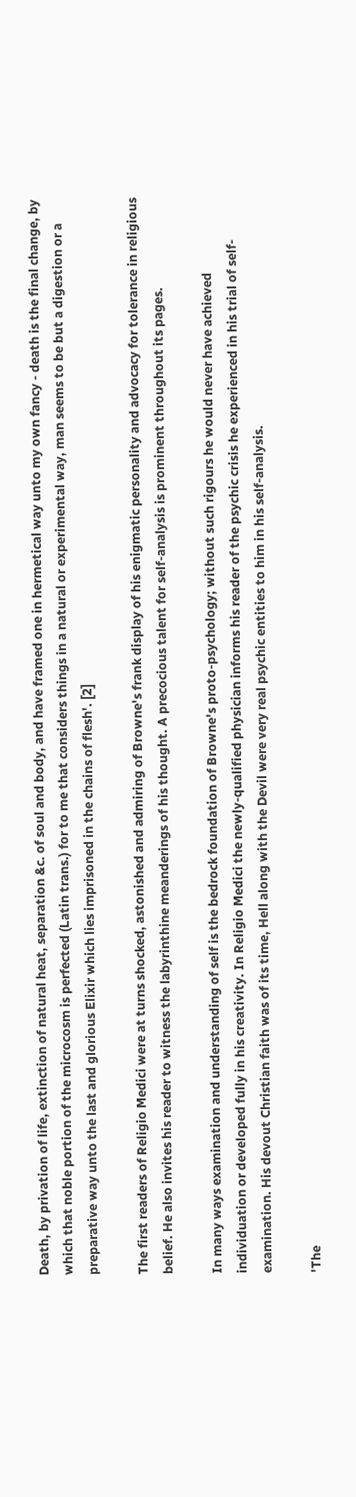Death, by privation of life, extinction of natural heat, separation &c. of soul and body, and have framed one in hermetical way unto my own fancy - death is the final change, by which that noble portion of the microcosm is perfected (Latin trans.) for to me that considers things in a natural or experimental way, man seems to be but a digestion or a preparative way unto the last and glorious Elixir which lies imprisoned in the chains of flesh'. [2]

The first readers of Religio Medici were at turns shocked, astonished and admiring of Browne's frank display of his enigmatic personality and advocacy for tolerance in religious belief. He also invites his reader to witness the labyrinthine meanderings of his thought. A precocious talent for self-analysis is prominent throughout its pages.

In many ways examination and understanding of self is the bedrock foundation of Browne's proto-psychology; without such rigours he would never have achieved individuation or developed fully in his creativity. In Religio Medici the newly-qualified physician informs his reader of the psychic crisis he experienced in his trial of self- examination. His devout Christian faith was of its time, Hell along with the Devil were very real psychic entities to him in his self-analysis.

'The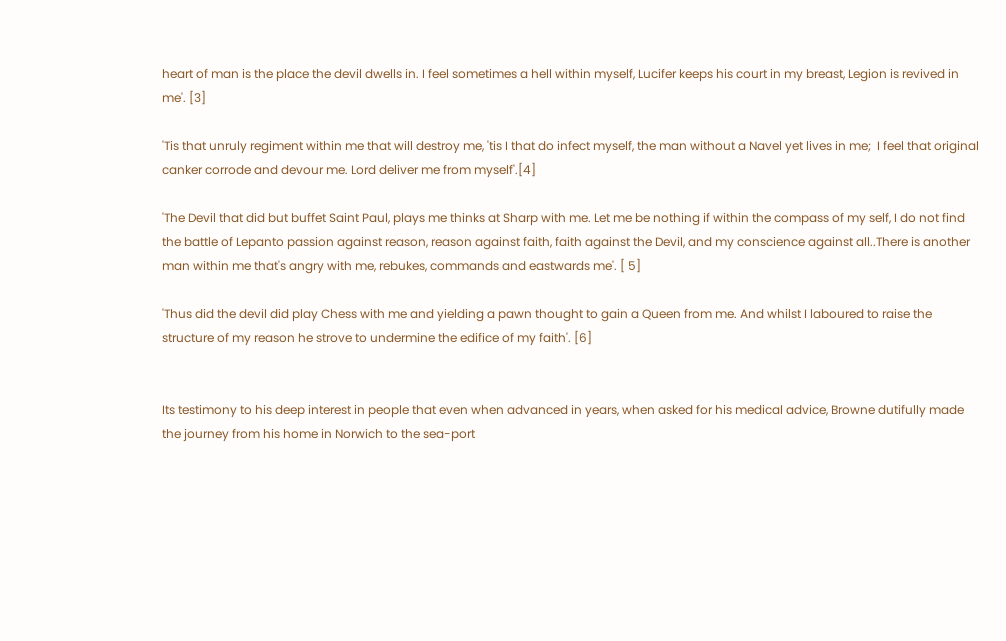heart of man is the place the devil dwells in. I feel sometimes a hell within myself, Lucifer keeps his court in my breast, Legion is revived in me'. [3]

'Tis that unruly regiment within me that will destroy me, 'tis I that do infect myself, the man without a Navel yet lives in me;  I feel that original canker corrode and devour me. Lord deliver me from myself'.[4]

'The Devil that did but buffet Saint Paul, plays me thinks at Sharp with me. Let me be nothing if within the compass of my self, I do not find the battle of Lepanto passion against reason, reason against faith, faith against the Devil, and my conscience against all..There is another man within me that's angry with me, rebukes, commands and eastwards me'. [ 5]

'Thus did the devil did play Chess with me and yielding a pawn thought to gain a Queen from me. And whilst I laboured to raise the structure of my reason he strove to undermine the edifice of my faith'. [6]


Its testimony to his deep interest in people that even when advanced in years, when asked for his medical advice, Browne dutifully made the journey from his home in Norwich to the sea-port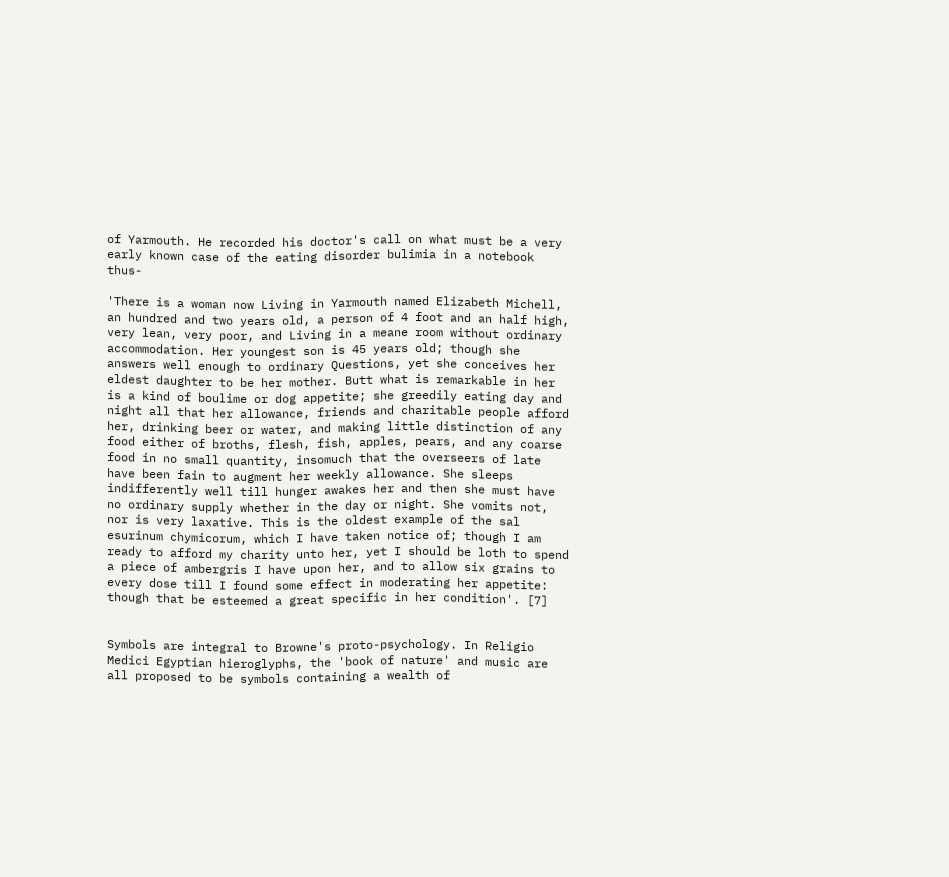of Yarmouth. He recorded his doctor's call on what must be a very early known case of the eating disorder bulimia in a notebook thus-

'There is a woman now Living in Yarmouth named Elizabeth Michell, an hundred and two years old, a person of 4 foot and an half high, very lean, very poor, and Living in a meane room without ordinary accommodation. Her youngest son is 45 years old; though she answers well enough to ordinary Questions, yet she conceives her eldest daughter to be her mother. Butt what is remarkable in her is a kind of boulime or dog appetite; she greedily eating day and night all that her allowance, friends and charitable people afford her, drinking beer or water, and making little distinction of any food either of broths, flesh, fish, apples, pears, and any coarse food in no small quantity, insomuch that the overseers of late have been fain to augment her weekly allowance. She sleeps indifferently well till hunger awakes her and then she must have no ordinary supply whether in the day or night. She vomits not, nor is very laxative. This is the oldest example of the sal esurinum chymicorum, which I have taken notice of; though I am ready to afford my charity unto her, yet I should be loth to spend a piece of ambergris I have upon her, and to allow six grains to every dose till I found some effect in moderating her appetite: though that be esteemed a great specific in her condition'. [7]


Symbols are integral to Browne's proto-psychology. In Religio Medici Egyptian hieroglyphs, the 'book of nature' and music are all proposed to be symbols containing a wealth of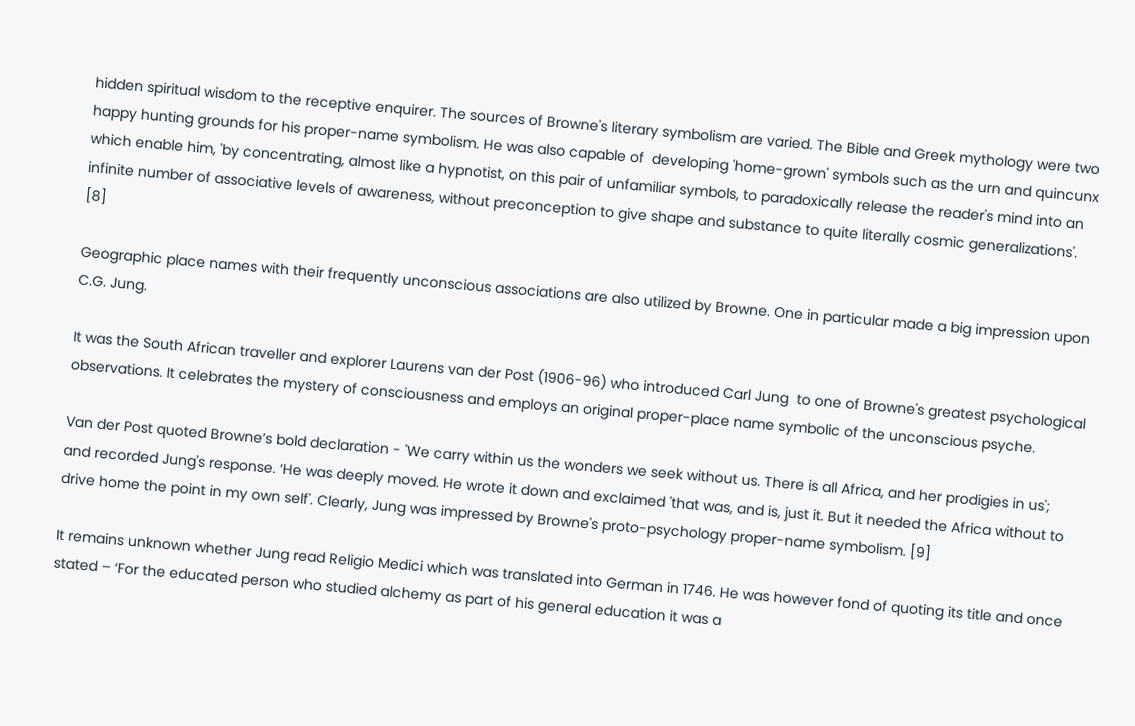hidden spiritual wisdom to the receptive enquirer. The sources of Browne's literary symbolism are varied. The Bible and Greek mythology were two happy hunting grounds for his proper-name symbolism. He was also capable of  developing 'home-grown' symbols such as the urn and quincunx which enable him, 'by concentrating, almost like a hypnotist, on this pair of unfamiliar symbols, to paradoxically release the reader's mind into an infinite number of associative levels of awareness, without preconception to give shape and substance to quite literally cosmic generalizations'. [8]

Geographic place names with their frequently unconscious associations are also utilized by Browne. One in particular made a big impression upon C.G. Jung.

It was the South African traveller and explorer Laurens van der Post (1906-96) who introduced Carl Jung  to one of Browne's greatest psychological observations. It celebrates the mystery of consciousness and employs an original proper-place name symbolic of the unconscious psyche.

Van der Post quoted Browne’s bold declaration - 'We carry within us the wonders we seek without us. There is all Africa, and her prodigies in us'; and recorded Jung's response. ‘He was deeply moved. He wrote it down and exclaimed 'that was, and is, just it. But it needed the Africa without to drive home the point in my own self'. Clearly, Jung was impressed by Browne's proto-psychology proper-name symbolism. [9]

It remains unknown whether Jung read Religio Medici which was translated into German in 1746. He was however fond of quoting its title and once stated – ‘For the educated person who studied alchemy as part of his general education it was a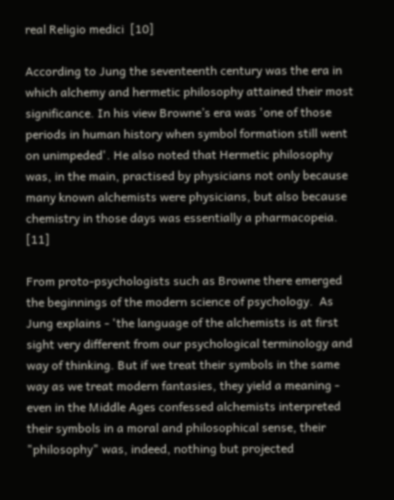real Religio medici  [10]

According to Jung the seventeenth century was the era in which alchemy and hermetic philosophy attained their most significance. In his view Browne’s era was 'one of those periods in human history when symbol formation still went on unimpeded'. He also noted that Hermetic philosophy was, in the main, practised by physicians not only because many known alchemists were physicians, but also because chemistry in those days was essentially a pharmacopeia.  [11]

From proto-psychologists such as Browne there emerged the beginnings of the modern science of psychology.  As Jung explains - 'the language of the alchemists is at first sight very different from our psychological terminology and way of thinking. But if we treat their symbols in the same way as we treat modern fantasies, they yield a meaning - even in the Middle Ages confessed alchemists interpreted their symbols in a moral and philosophical sense, their "philosophy" was, indeed, nothing but projected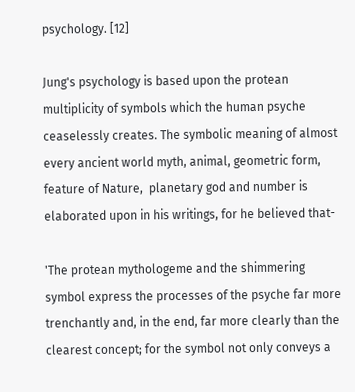psychology. [12]

Jung's psychology is based upon the protean multiplicity of symbols which the human psyche ceaselessly creates. The symbolic meaning of almost every ancient world myth, animal, geometric form, feature of Nature,  planetary god and number is elaborated upon in his writings, for he believed that-

'The protean mythologeme and the shimmering symbol express the processes of the psyche far more trenchantly and, in the end, far more clearly than the clearest concept; for the symbol not only conveys a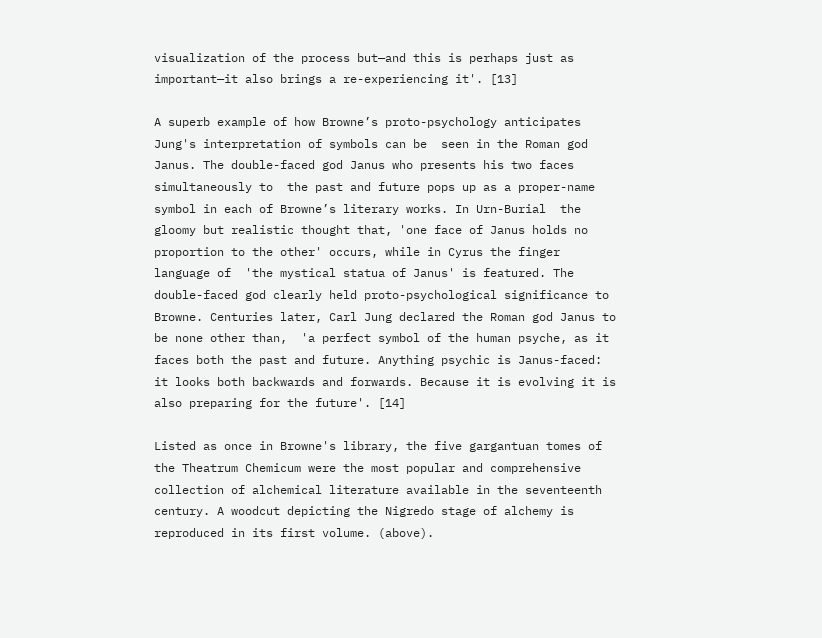visualization of the process but—and this is perhaps just as important—it also brings a re-experiencing it'. [13]

A superb example of how Browne’s proto-psychology anticipates Jung's interpretation of symbols can be  seen in the Roman god Janus. The double-faced god Janus who presents his two faces simultaneously to  the past and future pops up as a proper-name symbol in each of Browne’s literary works. In Urn-Burial  the gloomy but realistic thought that, 'one face of Janus holds no proportion to the other' occurs, while in Cyrus the finger language of  'the mystical statua of Janus' is featured. The double-faced god clearly held proto-psychological significance to Browne. Centuries later, Carl Jung declared the Roman god Janus to be none other than,  'a perfect symbol of the human psyche, as it faces both the past and future. Anything psychic is Janus-faced: it looks both backwards and forwards. Because it is evolving it is also preparing for the future'. [14]

Listed as once in Browne's library, the five gargantuan tomes of the Theatrum Chemicum were the most popular and comprehensive collection of alchemical literature available in the seventeenth century. A woodcut depicting the Nigredo stage of alchemy is reproduced in its first volume. (above).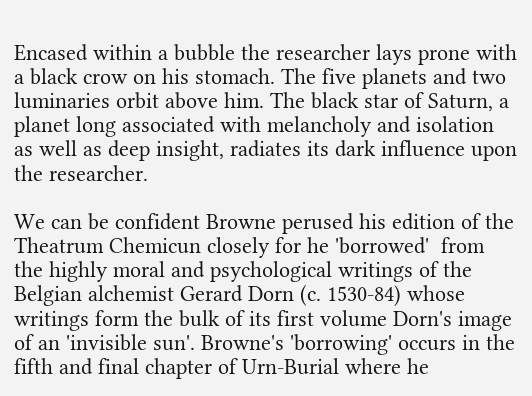Encased within a bubble the researcher lays prone with a black crow on his stomach. The five planets and two luminaries orbit above him. The black star of Saturn, a planet long associated with melancholy and isolation as well as deep insight, radiates its dark influence upon the researcher.

We can be confident Browne perused his edition of the Theatrum Chemicun closely for he 'borrowed'  from the highly moral and psychological writings of the Belgian alchemist Gerard Dorn (c. 1530-84) whose writings form the bulk of its first volume Dorn's image of an 'invisible sun'. Browne's 'borrowing' occurs in the fifth and final chapter of Urn-Burial where he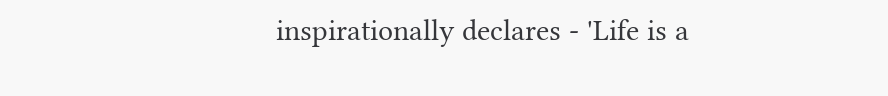inspirationally declares - 'Life is a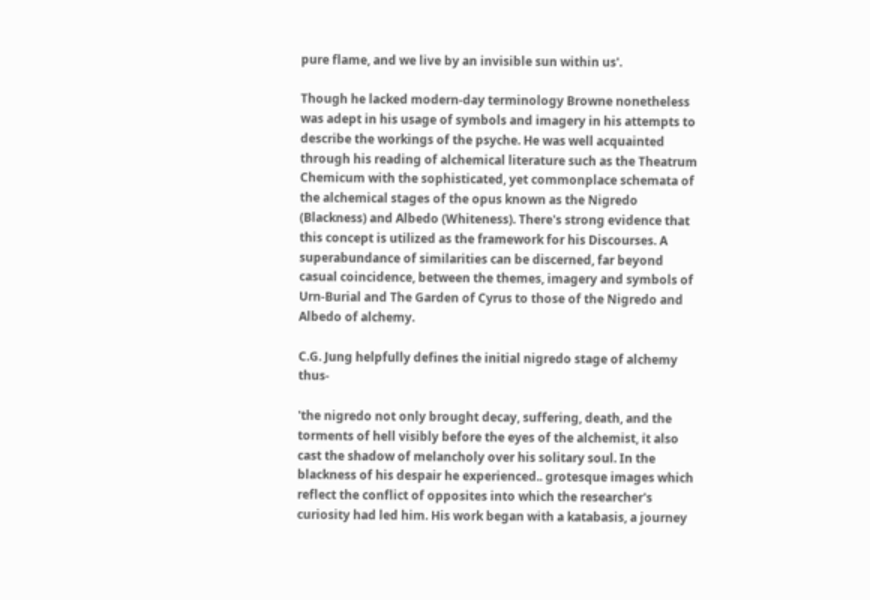pure flame, and we live by an invisible sun within us'.

Though he lacked modern-day terminology Browne nonetheless  was adept in his usage of symbols and imagery in his attempts to describe the workings of the psyche. He was well acquainted through his reading of alchemical literature such as the Theatrum Chemicum with the sophisticated, yet commonplace schemata of the alchemical stages of the opus known as the Nigredo (Blackness) and Albedo (Whiteness). There's strong evidence that this concept is utilized as the framework for his Discourses. A superabundance of similarities can be discerned, far beyond casual coincidence, between the themes, imagery and symbols of Urn-Burial and The Garden of Cyrus to those of the Nigredo and Albedo of alchemy.

C.G. Jung helpfully defines the initial nigredo stage of alchemy thus-

'the nigredo not only brought decay, suffering, death, and the torments of hell visibly before the eyes of the alchemist, it also cast the shadow of melancholy over his solitary soul. In the blackness of his despair he experienced.. grotesque images which reflect the conflict of opposites into which the researcher's curiosity had led him. His work began with a katabasis, a journey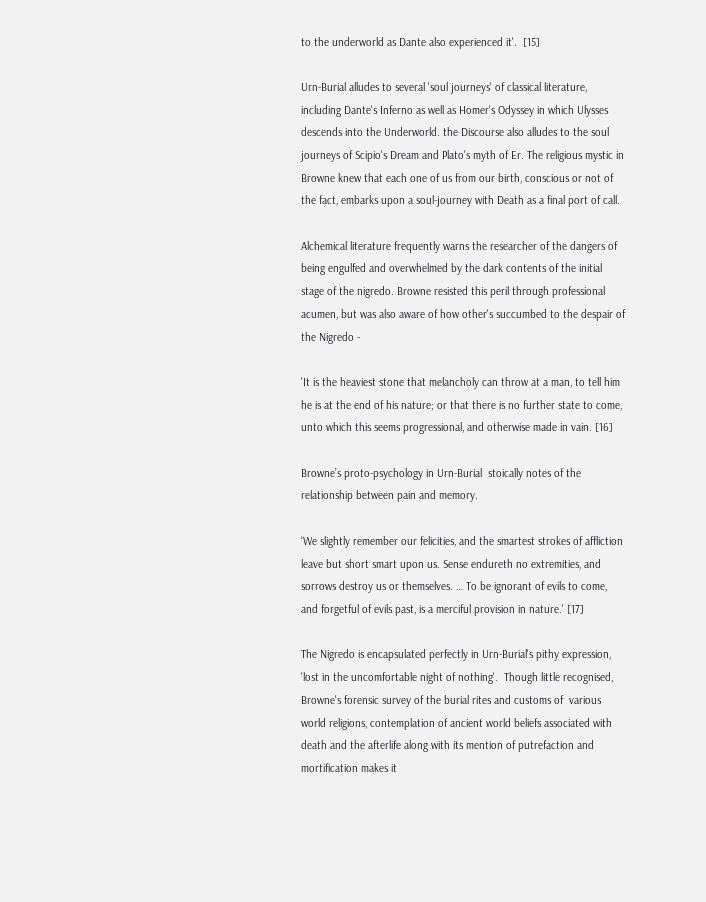to the underworld as Dante also experienced it'.  [15]

Urn-Burial alludes to several 'soul journeys' of classical literature, including Dante's Inferno as well as Homer's Odyssey in which Ulysses descends into the Underworld. the Discourse also alludes to the soul journeys of Scipio's Dream and Plato's myth of Er. The religious mystic in Browne knew that each one of us from our birth, conscious or not of the fact, embarks upon a soul-journey with Death as a final port of call.

Alchemical literature frequently warns the researcher of the dangers of being engulfed and overwhelmed by the dark contents of the initial stage of the nigredo. Browne resisted this peril through professional acumen, but was also aware of how other's succumbed to the despair of the Nigredo -

'It is the heaviest stone that melancholy can throw at a man, to tell him he is at the end of his nature; or that there is no further state to come, unto which this seems progressional, and otherwise made in vain. [16]

Browne’s proto-psychology in Urn-Burial  stoically notes of the relationship between pain and memory.

‘We slightly remember our felicities, and the smartest strokes of affliction leave but short smart upon us. Sense endureth no extremities, and sorrows destroy us or themselves. … To be ignorant of evils to come, and forgetful of evils past, is a merciful provision in nature.' [17]

The Nigredo is encapsulated perfectly in Urn-Burial's pithy expression, 'lost in the uncomfortable night of nothing'.  Though little recognised, Browne's forensic survey of the burial rites and customs of  various world religions, contemplation of ancient world beliefs associated with death and the afterlife along with its mention of putrefaction and mortification makes it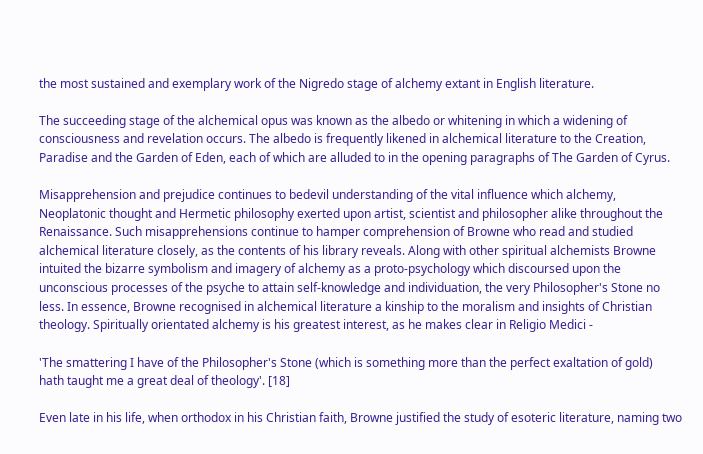the most sustained and exemplary work of the Nigredo stage of alchemy extant in English literature.

The succeeding stage of the alchemical opus was known as the albedo or whitening in which a widening of consciousness and revelation occurs. The albedo is frequently likened in alchemical literature to the Creation, Paradise and the Garden of Eden, each of which are alluded to in the opening paragraphs of The Garden of Cyrus.

Misapprehension and prejudice continues to bedevil understanding of the vital influence which alchemy, Neoplatonic thought and Hermetic philosophy exerted upon artist, scientist and philosopher alike throughout the Renaissance. Such misapprehensions continue to hamper comprehension of Browne who read and studied alchemical literature closely, as the contents of his library reveals. Along with other spiritual alchemists Browne  intuited the bizarre symbolism and imagery of alchemy as a proto-psychology which discoursed upon the unconscious processes of the psyche to attain self-knowledge and individuation, the very Philosopher's Stone no less. In essence, Browne recognised in alchemical literature a kinship to the moralism and insights of Christian theology. Spiritually orientated alchemy is his greatest interest, as he makes clear in Religio Medici -

'The smattering I have of the Philosopher's Stone (which is something more than the perfect exaltation of gold)  hath taught me a great deal of theology'. [18]

Even late in his life, when orthodox in his Christian faith, Browne justified the study of esoteric literature, naming two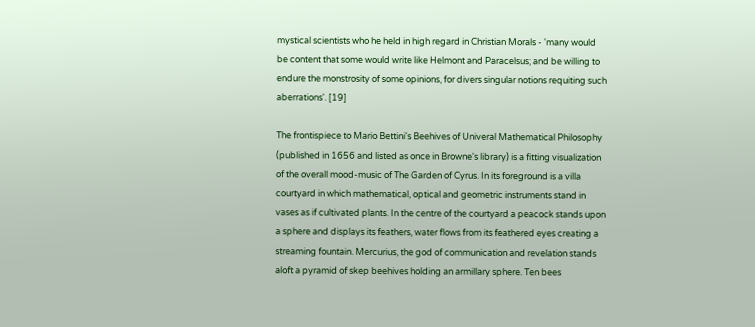mystical scientists who he held in high regard in Christian Morals - 'many would be content that some would write like Helmont and Paracelsus; and be willing to endure the monstrosity of some opinions, for divers singular notions requiting such aberrations'. [19]

The frontispiece to Mario Bettini's Beehives of Univeral Mathematical Philosophy (published in 1656 and listed as once in Browne's library) is a fitting visualization of the overall mood-music of The Garden of Cyrus. In its foreground is a villa courtyard in which mathematical, optical and geometric instruments stand in vases as if cultivated plants. In the centre of the courtyard a peacock stands upon a sphere and displays its feathers, water flows from its feathered eyes creating a streaming fountain. Mercurius, the god of communication and revelation stands aloft a pyramid of skep beehives holding an armillary sphere. Ten bees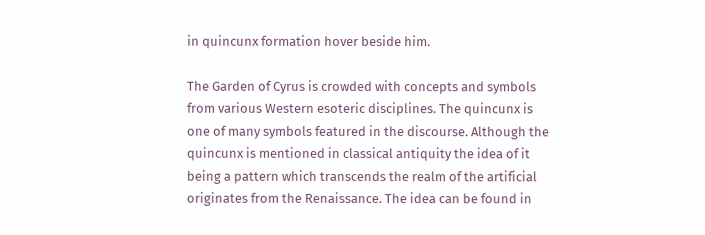in quincunx formation hover beside him.

The Garden of Cyrus is crowded with concepts and symbols from various Western esoteric disciplines. The quincunx is one of many symbols featured in the discourse. Although the quincunx is mentioned in classical antiquity the idea of it being a pattern which transcends the realm of the artificial originates from the Renaissance. The idea can be found in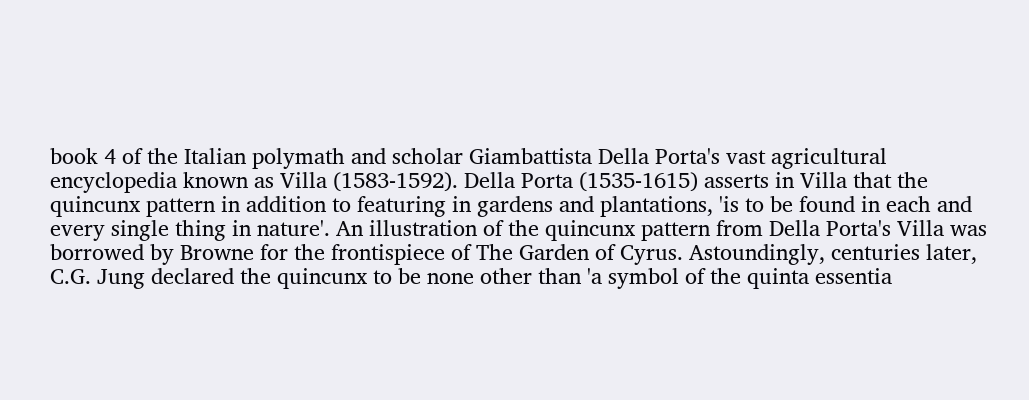book 4 of the Italian polymath and scholar Giambattista Della Porta's vast agricultural encyclopedia known as Villa (1583-1592). Della Porta (1535-1615) asserts in Villa that the quincunx pattern in addition to featuring in gardens and plantations, 'is to be found in each and every single thing in nature'. An illustration of the quincunx pattern from Della Porta's Villa was borrowed by Browne for the frontispiece of The Garden of Cyrus. Astoundingly, centuries later, C.G. Jung declared the quincunx to be none other than 'a symbol of the quinta essentia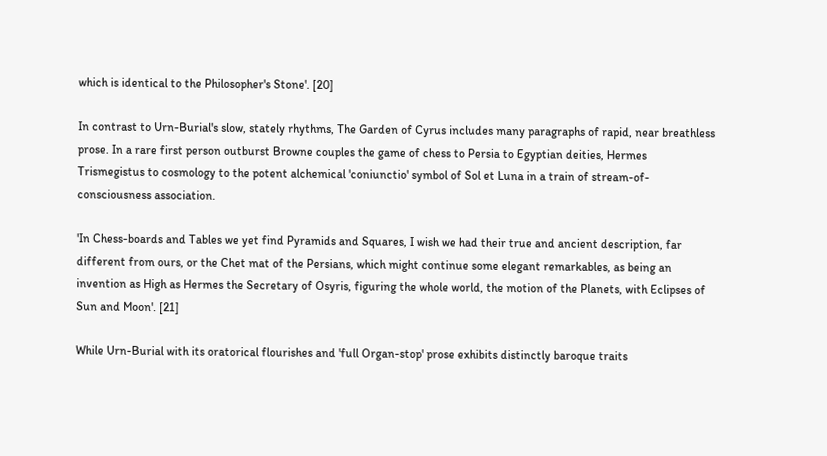which is identical to the Philosopher's Stone'. [20]

In contrast to Urn-Burial's slow, stately rhythms, The Garden of Cyrus includes many paragraphs of rapid, near breathless prose. In a rare first person outburst Browne couples the game of chess to Persia to Egyptian deities, Hermes Trismegistus to cosmology to the potent alchemical 'coniunctio' symbol of Sol et Luna in a train of stream-of-consciousness association.

'In Chess-boards and Tables we yet find Pyramids and Squares, I wish we had their true and ancient description, far different from ours, or the Chet mat of the Persians, which might continue some elegant remarkables, as being an invention as High as Hermes the Secretary of Osyris, figuring the whole world, the motion of the Planets, with Eclipses of Sun and Moon'. [21]

While Urn-Burial with its oratorical flourishes and 'full Organ-stop' prose exhibits distinctly baroque traits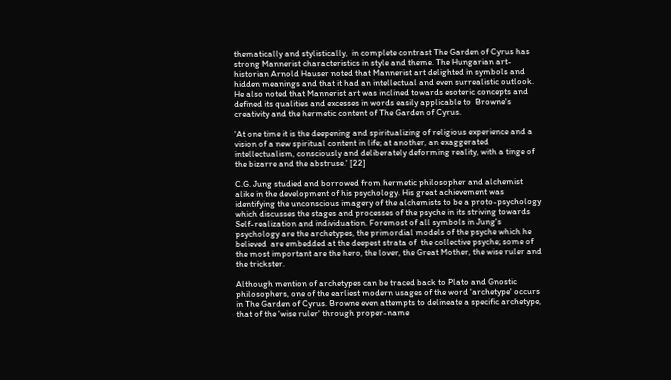thematically and stylistically,  in complete contrast The Garden of Cyrus has strong Mannerist characteristics in style and theme. The Hungarian art-historian Arnold Hauser noted that Mannerist art delighted in symbols and hidden meanings and that it had an intellectual and even surrealistic outlook. He also noted that Mannerist art was inclined towards esoteric concepts and defined its qualities and excesses in words easily applicable to  Browne's creativity and the hermetic content of The Garden of Cyrus.

'At one time it is the deepening and spiritualizing of religious experience and a vision of a new spiritual content in life; at another, an exaggerated intellectualism, consciously and deliberately deforming reality, with a tinge of the bizarre and the abstruse.' [22]

C.G. Jung studied and borrowed from hermetic philosopher and alchemist alike in the development of his psychology. His great achievement was identifying the unconscious imagery of the alchemists to be a proto-psychology which discusses the stages and processes of the psyche in its striving towards Self-realization and individuation. Foremost of all symbols in Jung's psychology are the archetypes, the primordial models of the psyche which he believed  are embedded at the deepest strata of  the collective psyche; some of the most important are the hero, the lover, the Great Mother, the wise ruler and the trickster.

Although mention of archetypes can be traced back to Plato and Gnostic philosophers, one of the earliest modern usages of the word 'archetype' occurs in The Garden of Cyrus. Browne even attempts to delineate a specific archetype, that of the 'wise ruler' through proper-name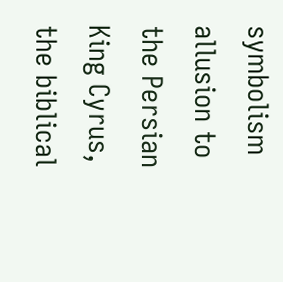symbolism allusion to the Persian King Cyrus, the biblical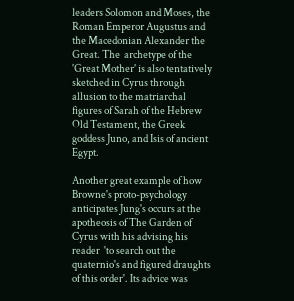leaders Solomon and Moses, the Roman Emperor Augustus and the Macedonian Alexander the Great. The  archetype of the 'Great Mother' is also tentatively sketched in Cyrus through allusion to the matriarchal figures of Sarah of the Hebrew Old Testament, the Greek goddess Juno, and Isis of ancient Egypt.

Another great example of how Browne's proto-psychology anticipates Jung's occurs at the apotheosis of The Garden of Cyrus with his advising his reader  'to search out the quaternio's and figured draughts of this order'. Its advice was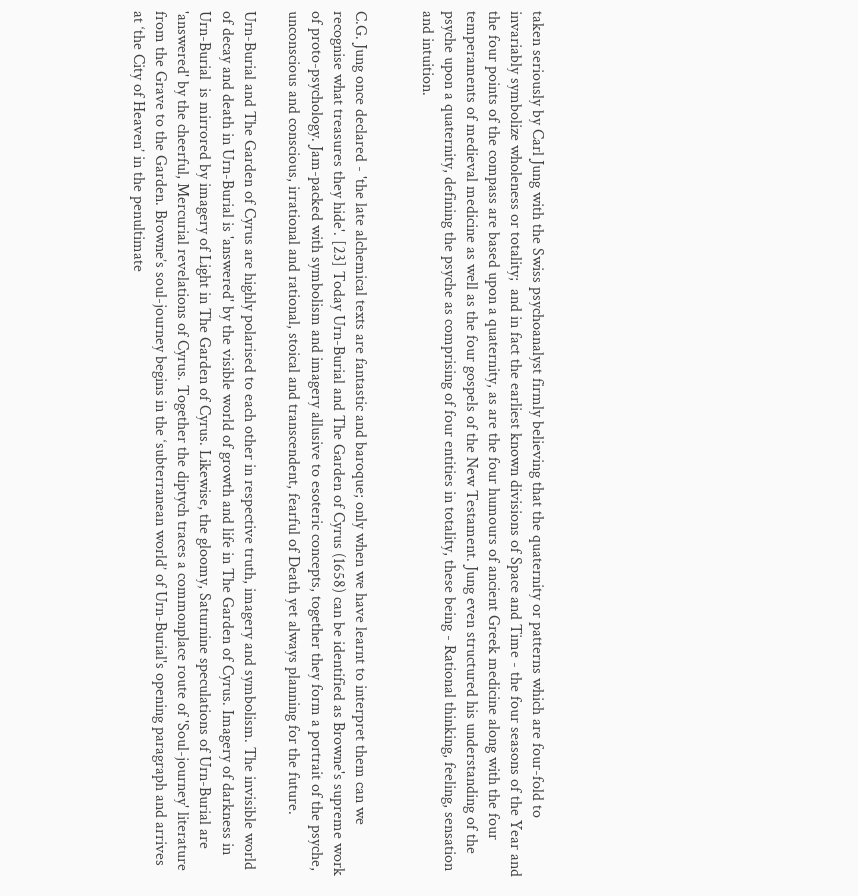taken seriously by Carl Jung with the Swiss psychoanalyst firmly believing that the quaternity or patterns which are four-fold to invariably symbolize wholeness or totality;  and in fact the earliest known divisions of Space and Time - the four seasons of the Year and the four points of the compass are based upon a quaternity, as are the four humours of ancient Greek medicine along with the four temperaments of medieval medicine as well as the four gospels of the New Testament. Jung even structured his understanding of the psyche upon a quaternity, defining the psyche as comprising of four entities in totality, these being - Rational thinking, feeling, sensation and intuition.


C.G. Jung once declared - 'the late alchemical texts are fantastic and baroque; only when we have learnt to interpret them can we recognise what treasures they hide'. [23] Today Urn-Burial and The Garden of Cyrus (1658) can be identified as Browne's supreme work of proto-psychology. Jam-packed with symbolism and imagery allusive to esoteric concepts, together they form a portrait of the psyche, unconscious and conscious, irrational and rational, stoical and transcendent, fearful of Death yet always planning for the future.

Urn-Burial and The Garden of Cyrus are highly polarised to each other in respective truth, imagery and symbolism. The invisible world of decay and death in Urn-Burial is 'answered' by the visible world of growth and life in The Garden of Cyrus. Imagery of darkness in Urn-Burial  is mirrored by imagery of Light in The Garden of Cyrus. Likewise, the gloomy, Saturnine speculations of Urn-Burial are 'answered' by the cheerful, Mercurial revelations of Cyrus. Together the diptych traces a commonplace route of 'Soul-journey' literature from the Grave to the Garden. Browne’s soul-journey begins in the ‘subterranean world’ of Urn-Burial's opening paragraph and arrives at ‘the City of Heaven’ in the penultimate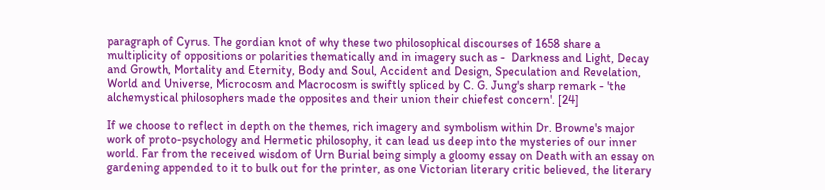paragraph of Cyrus. The gordian knot of why these two philosophical discourses of 1658 share a multiplicity of oppositions or polarities thematically and in imagery such as -  Darkness and Light, Decay and Growth, Mortality and Eternity, Body and Soul, Accident and Design, Speculation and Revelation, World and Universe, Microcosm and Macrocosm is swiftly spliced by C. G. Jung's sharp remark - 'the alchemystical philosophers made the opposites and their union their chiefest concern'. [24]

If we choose to reflect in depth on the themes, rich imagery and symbolism within Dr. Browne's major work of proto-psychology and Hermetic philosophy, it can lead us deep into the mysteries of our inner world. Far from the received wisdom of Urn Burial being simply a gloomy essay on Death with an essay on gardening appended to it to bulk out for the printer, as one Victorian literary critic believed, the literary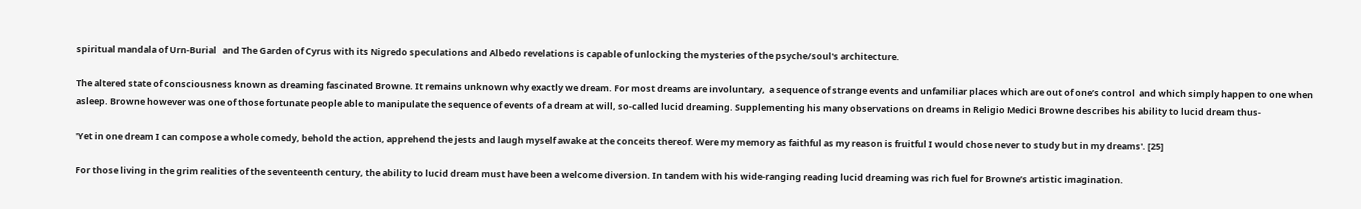spiritual mandala of Urn-Burial   and The Garden of Cyrus with its Nigredo speculations and Albedo revelations is capable of unlocking the mysteries of the psyche/soul's architecture.

The altered state of consciousness known as dreaming fascinated Browne. It remains unknown why exactly we dream. For most dreams are involuntary,  a sequence of strange events and unfamiliar places which are out of one’s control  and which simply happen to one when asleep. Browne however was one of those fortunate people able to manipulate the sequence of events of a dream at will, so-called lucid dreaming. Supplementing his many observations on dreams in Religio Medici Browne describes his ability to lucid dream thus-

'Yet in one dream I can compose a whole comedy, behold the action, apprehend the jests and laugh myself awake at the conceits thereof. Were my memory as faithful as my reason is fruitful I would chose never to study but in my dreams'. [25]

For those living in the grim realities of the seventeenth century, the ability to lucid dream must have been a welcome diversion. In tandem with his wide-ranging reading lucid dreaming was rich fuel for Browne’s artistic imagination.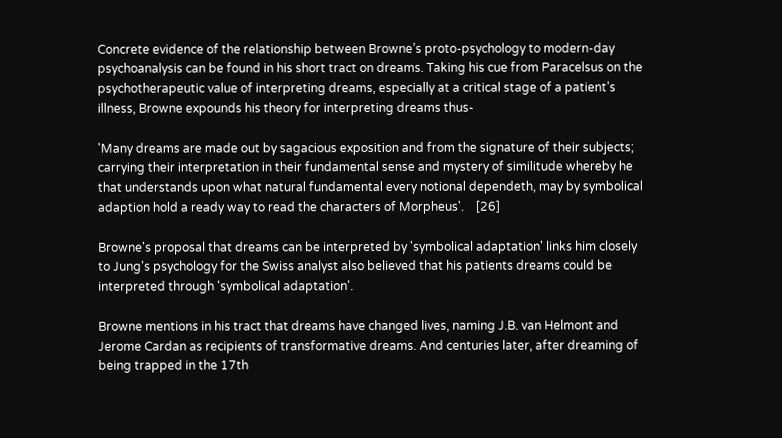Concrete evidence of the relationship between Browne’s proto-psychology to modern-day psychoanalysis can be found in his short tract on dreams. Taking his cue from Paracelsus on the psychotherapeutic value of interpreting dreams, especially at a critical stage of a patient’s illness, Browne expounds his theory for interpreting dreams thus-

'Many dreams are made out by sagacious exposition and from the signature of their subjects; carrying their interpretation in their fundamental sense and mystery of similitude whereby he that understands upon what natural fundamental every notional dependeth, may by symbolical adaption hold a ready way to read the characters of Morpheus'.    [26]

Browne's proposal that dreams can be interpreted by 'symbolical adaptation' links him closely to Jung's psychology for the Swiss analyst also believed that his patients dreams could be interpreted through 'symbolical adaptation'.

Browne mentions in his tract that dreams have changed lives, naming J.B. van Helmont and Jerome Cardan as recipients of transformative dreams. And centuries later, after dreaming of being trapped in the 17th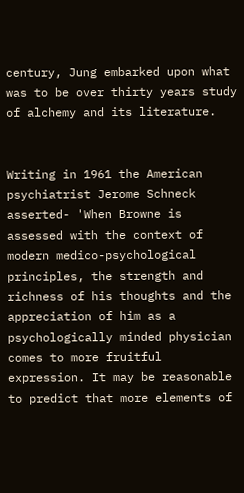century, Jung embarked upon what was to be over thirty years study of alchemy and its literature.


Writing in 1961 the American psychiatrist Jerome Schneck asserted- 'When Browne is assessed with the context of modern medico-psychological principles, the strength and richness of his thoughts and the appreciation of him as a psychologically minded physician comes to more fruitful expression. It may be reasonable to predict that more elements of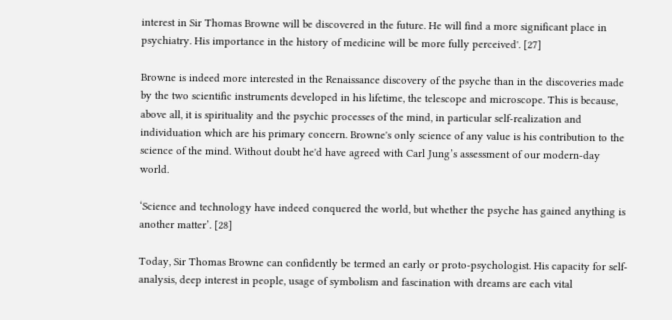interest in Sir Thomas Browne will be discovered in the future. He will find a more significant place in psychiatry. His importance in the history of medicine will be more fully perceived'. [27]

Browne is indeed more interested in the Renaissance discovery of the psyche than in the discoveries made by the two scientific instruments developed in his lifetime, the telescope and microscope. This is because, above all, it is spirituality and the psychic processes of the mind, in particular self-realization and individuation which are his primary concern. Browne's only science of any value is his contribution to the science of the mind. Without doubt he'd have agreed with Carl Jung’s assessment of our modern-day world.

‘Science and technology have indeed conquered the world, but whether the psyche has gained anything is another matter’. [28]

Today, Sir Thomas Browne can confidently be termed an early or proto-psychologist. His capacity for self-analysis, deep interest in people, usage of symbolism and fascination with dreams are each vital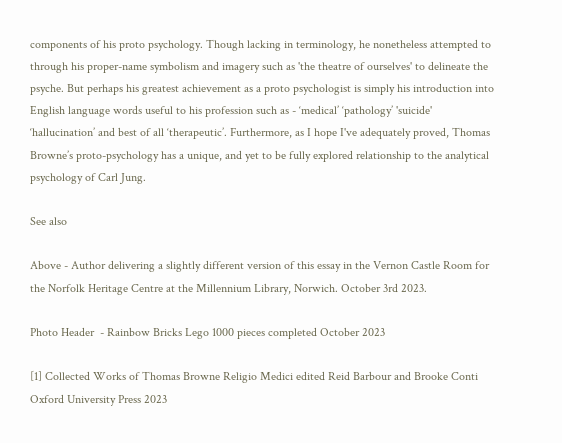components of his proto psychology. Though lacking in terminology, he nonetheless attempted to  through his proper-name symbolism and imagery such as 'the theatre of ourselves' to delineate the psyche. But perhaps his greatest achievement as a proto psychologist is simply his introduction into English language words useful to his profession such as - ‘medical’ ‘pathology’ 'suicide' ‘hallucination’ and best of all ‘therapeutic’. Furthermore, as I hope I've adequately proved, Thomas Browne’s proto-psychology has a unique, and yet to be fully explored relationship to the analytical psychology of Carl Jung.

See also

Above - Author delivering a slightly different version of this essay in the Vernon Castle Room for the Norfolk Heritage Centre at the Millennium Library, Norwich. October 3rd 2023.

Photo Header  - Rainbow Bricks Lego 1000 pieces completed October 2023

[1] Collected Works of Thomas Browne Religio Medici edited Reid Barbour and Brooke Conti
Oxford University Press 2023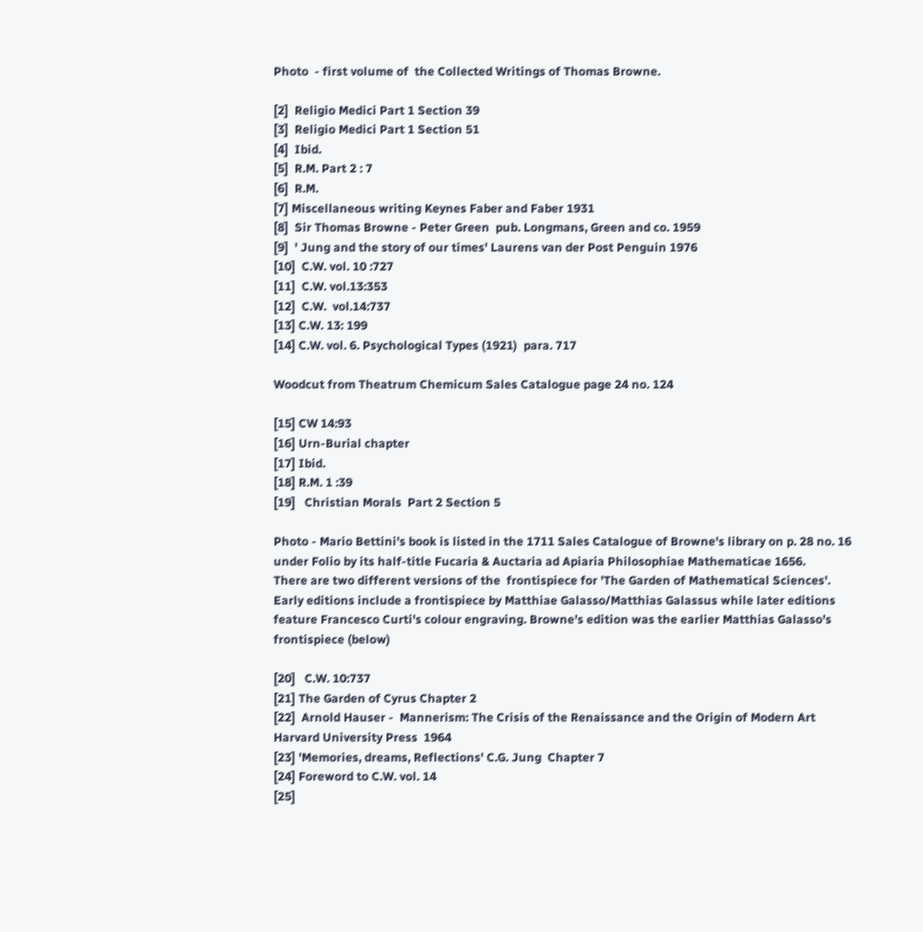Photo  - first volume of  the Collected Writings of Thomas Browne.

[2]  Religio Medici Part 1 Section 39
[3]  Religio Medici Part 1 Section 51
[4]  Ibid.
[5]  R.M. Part 2 : 7
[6]  R.M.
[7] Miscellaneous writing Keynes Faber and Faber 1931
[8]  Sir Thomas Browne - Peter Green  pub. Longmans, Green and co. 1959
[9]  ' Jung and the story of our times' Laurens van der Post Penguin 1976
[10]  C.W. vol. 10 :727
[11]  C.W. vol.13:353
[12]  C.W.  vol.14:737
[13] C.W. 13: 199
[14] C.W. vol. 6. Psychological Types (1921)  para. 717

Woodcut from Theatrum Chemicum Sales Catalogue page 24 no. 124

[15] CW 14:93
[16] Urn-Burial chapter
[17] Ibid.
[18] R.M. 1 :39
[19]   Christian Morals  Part 2 Section 5

Photo - Mario Bettini's book is listed in the 1711 Sales Catalogue of Browne's library on p. 28 no. 16 under Folio by its half-title Fucaria & Auctaria ad Apiaria Philosophiae Mathematicae 1656.
There are two different versions of the  frontispiece for 'The Garden of Mathematical Sciences'.
Early editions include a frontispiece by Matthiae Galasso/Matthias Galassus while later editions feature Francesco Curti's colour engraving. Browne's edition was the earlier Matthias Galasso's frontispiece (below)

[20]   C.W. 10:737
[21] The Garden of Cyrus Chapter 2
[22]  Arnold Hauser -  Mannerism: The Crisis of the Renaissance and the Origin of Modern Art
Harvard University Press  1964
[23] 'Memories, dreams, Reflections' C.G. Jung  Chapter 7
[24] Foreword to C.W. vol. 14
[25]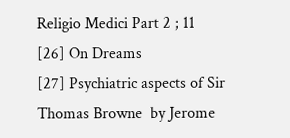Religio Medici Part 2 ; 11
[26] On Dreams
[27] Psychiatric aspects of Sir Thomas Browne  by Jerome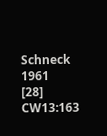Schneck 1961
[28] CW13:163